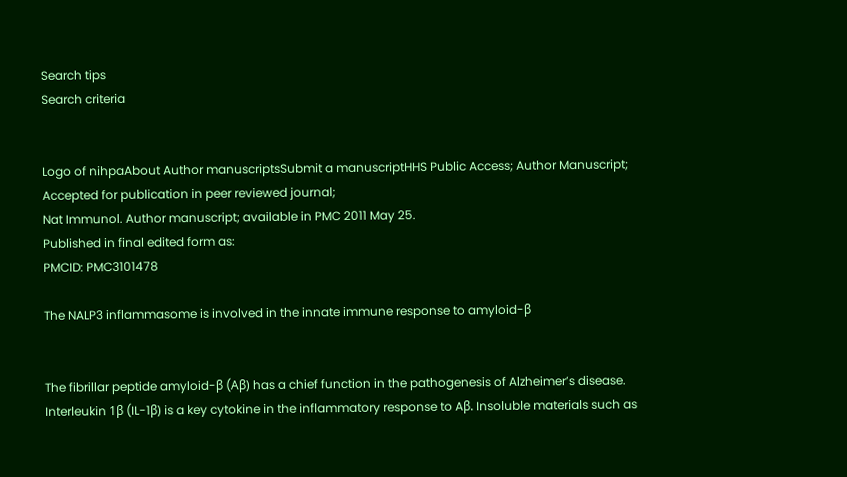Search tips
Search criteria


Logo of nihpaAbout Author manuscriptsSubmit a manuscriptHHS Public Access; Author Manuscript; Accepted for publication in peer reviewed journal;
Nat Immunol. Author manuscript; available in PMC 2011 May 25.
Published in final edited form as:
PMCID: PMC3101478

The NALP3 inflammasome is involved in the innate immune response to amyloid-β


The fibrillar peptide amyloid-β (Aβ) has a chief function in the pathogenesis of Alzheimer’s disease. Interleukin 1β (IL-1β) is a key cytokine in the inflammatory response to Aβ. Insoluble materials such as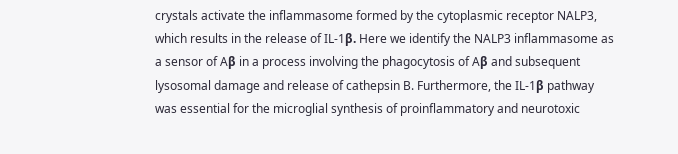crystals activate the inflammasome formed by the cytoplasmic receptor NALP3, which results in the release of IL-1β. Here we identify the NALP3 inflammasome as a sensor of Aβ in a process involving the phagocytosis of Aβ and subsequent lysosomal damage and release of cathepsin B. Furthermore, the IL-1β pathway was essential for the microglial synthesis of proinflammatory and neurotoxic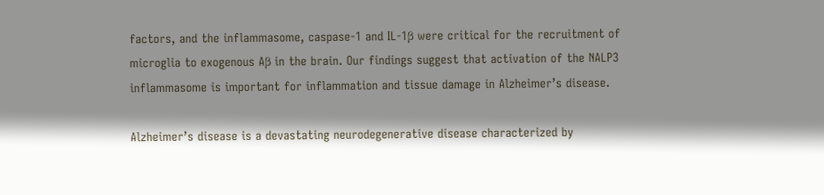factors, and the inflammasome, caspase-1 and IL-1β were critical for the recruitment of microglia to exogenous Aβ in the brain. Our findings suggest that activation of the NALP3 inflammasome is important for inflammation and tissue damage in Alzheimer’s disease.

Alzheimer’s disease is a devastating neurodegenerative disease characterized by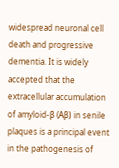widespread neuronal cell death and progressive dementia. It is widely accepted that the extracellular accumulation of amyloid-β (Aβ) in senile plaques is a principal event in the pathogenesis of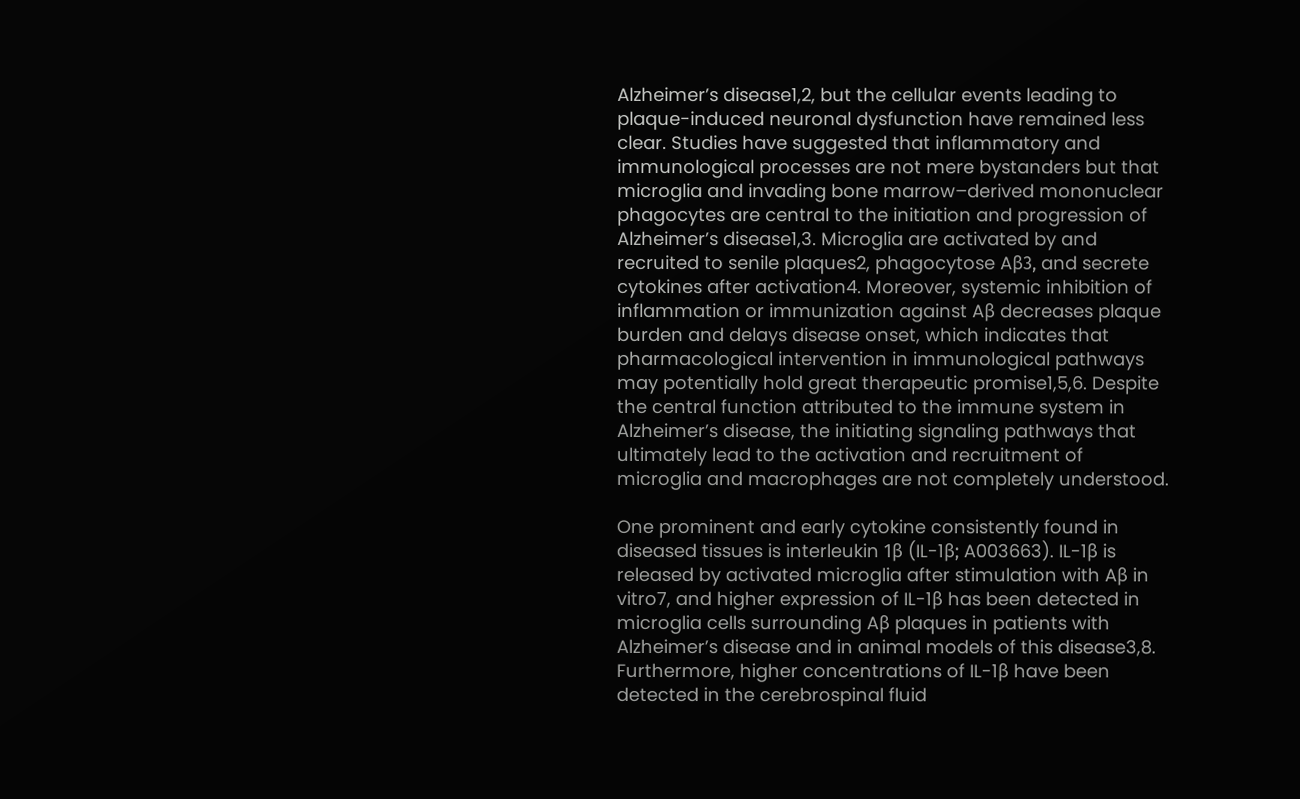Alzheimer’s disease1,2, but the cellular events leading to plaque-induced neuronal dysfunction have remained less clear. Studies have suggested that inflammatory and immunological processes are not mere bystanders but that microglia and invading bone marrow–derived mononuclear phagocytes are central to the initiation and progression of Alzheimer’s disease1,3. Microglia are activated by and recruited to senile plaques2, phagocytose Aβ3, and secrete cytokines after activation4. Moreover, systemic inhibition of inflammation or immunization against Aβ decreases plaque burden and delays disease onset, which indicates that pharmacological intervention in immunological pathways may potentially hold great therapeutic promise1,5,6. Despite the central function attributed to the immune system in Alzheimer’s disease, the initiating signaling pathways that ultimately lead to the activation and recruitment of microglia and macrophages are not completely understood.

One prominent and early cytokine consistently found in diseased tissues is interleukin 1β (IL-1β; A003663). IL-1β is released by activated microglia after stimulation with Aβ in vitro7, and higher expression of IL-1β has been detected in microglia cells surrounding Aβ plaques in patients with Alzheimer’s disease and in animal models of this disease3,8. Furthermore, higher concentrations of IL-1β have been detected in the cerebrospinal fluid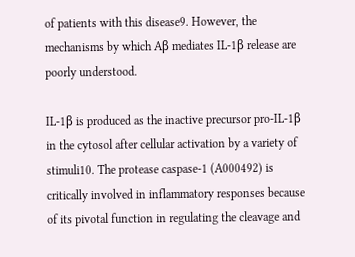of patients with this disease9. However, the mechanisms by which Aβ mediates IL-1β release are poorly understood.

IL-1β is produced as the inactive precursor pro-IL-1β in the cytosol after cellular activation by a variety of stimuli10. The protease caspase-1 (A000492) is critically involved in inflammatory responses because of its pivotal function in regulating the cleavage and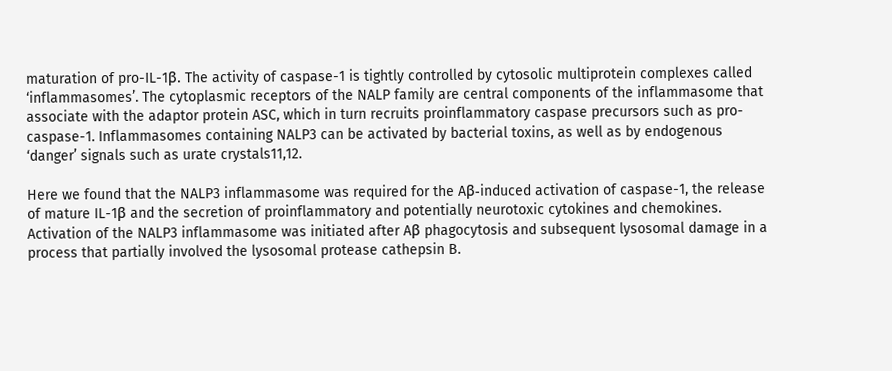maturation of pro-IL-1β. The activity of caspase-1 is tightly controlled by cytosolic multiprotein complexes called ‘inflammasomes’. The cytoplasmic receptors of the NALP family are central components of the inflammasome that associate with the adaptor protein ASC, which in turn recruits proinflammatory caspase precursors such as pro-caspase-1. Inflammasomes containing NALP3 can be activated by bacterial toxins, as well as by endogenous ‘danger’ signals such as urate crystals11,12.

Here we found that the NALP3 inflammasome was required for the Aβ-induced activation of caspase-1, the release of mature IL-1β and the secretion of proinflammatory and potentially neurotoxic cytokines and chemokines. Activation of the NALP3 inflammasome was initiated after Aβ phagocytosis and subsequent lysosomal damage in a process that partially involved the lysosomal protease cathepsin B.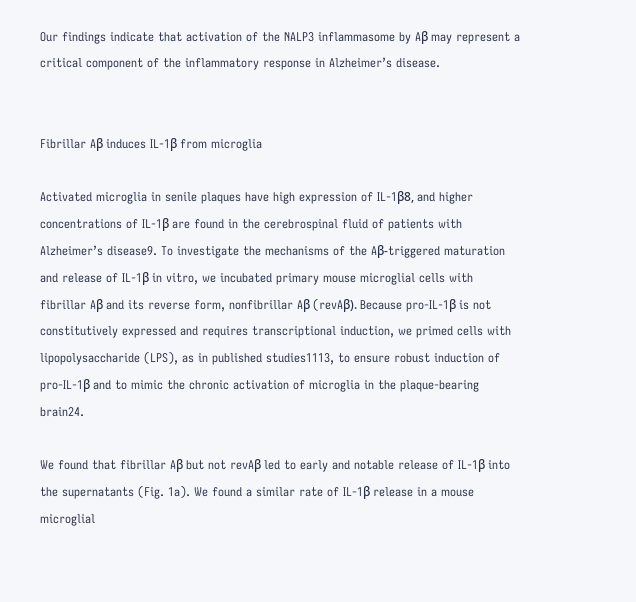Our findings indicate that activation of the NALP3 inflammasome by Aβ may represent a critical component of the inflammatory response in Alzheimer’s disease.


Fibrillar Aβ induces IL-1β from microglia

Activated microglia in senile plaques have high expression of IL-1β8, and higher concentrations of IL-1β are found in the cerebrospinal fluid of patients with Alzheimer’s disease9. To investigate the mechanisms of the Aβ-triggered maturation and release of IL-1β in vitro, we incubated primary mouse microglial cells with fibrillar Aβ and its reverse form, nonfibrillar Aβ (revAβ). Because pro-IL-1β is not constitutively expressed and requires transcriptional induction, we primed cells with lipopolysaccharide (LPS), as in published studies1113, to ensure robust induction of pro-IL-1β and to mimic the chronic activation of microglia in the plaque-bearing brain24.

We found that fibrillar Aβ but not revAβ led to early and notable release of IL-1β into the supernatants (Fig. 1a). We found a similar rate of IL-1β release in a mouse microglial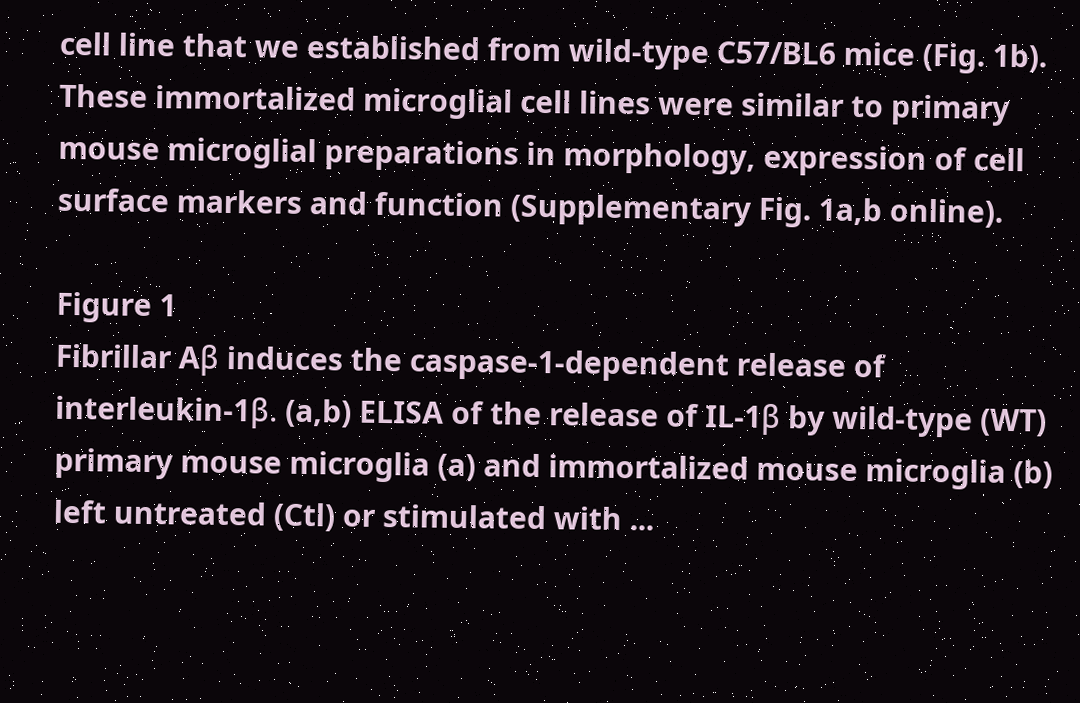cell line that we established from wild-type C57/BL6 mice (Fig. 1b). These immortalized microglial cell lines were similar to primary mouse microglial preparations in morphology, expression of cell surface markers and function (Supplementary Fig. 1a,b online).

Figure 1
Fibrillar Aβ induces the caspase-1-dependent release of interleukin-1β. (a,b) ELISA of the release of IL-1β by wild-type (WT) primary mouse microglia (a) and immortalized mouse microglia (b) left untreated (Ctl) or stimulated with ...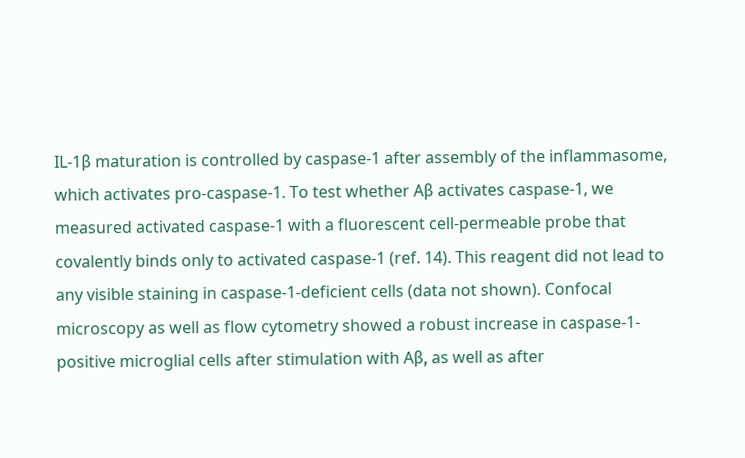IL-1β maturation is controlled by caspase-1 after assembly of the inflammasome, which activates pro-caspase-1. To test whether Aβ activates caspase-1, we measured activated caspase-1 with a fluorescent cell-permeable probe that covalently binds only to activated caspase-1 (ref. 14). This reagent did not lead to any visible staining in caspase-1-deficient cells (data not shown). Confocal microscopy as well as flow cytometry showed a robust increase in caspase-1-positive microglial cells after stimulation with Aβ, as well as after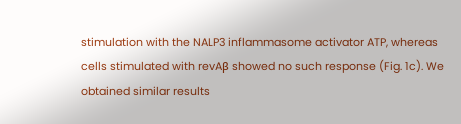stimulation with the NALP3 inflammasome activator ATP, whereas cells stimulated with revAβ showed no such response (Fig. 1c). We obtained similar results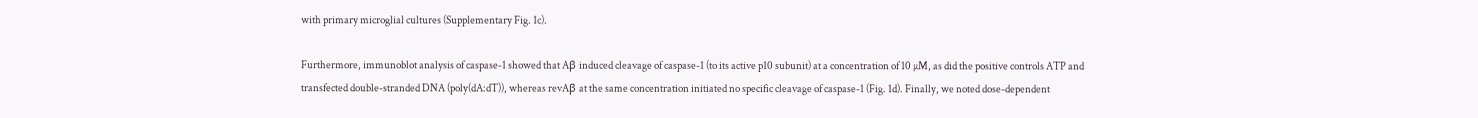with primary microglial cultures (Supplementary Fig. 1c).

Furthermore, immunoblot analysis of caspase-1 showed that Aβ induced cleavage of caspase-1 (to its active p10 subunit) at a concentration of 10 µM, as did the positive controls ATP and transfected double-stranded DNA (poly(dA:dT)), whereas revAβ at the same concentration initiated no specific cleavage of caspase-1 (Fig. 1d). Finally, we noted dose-dependent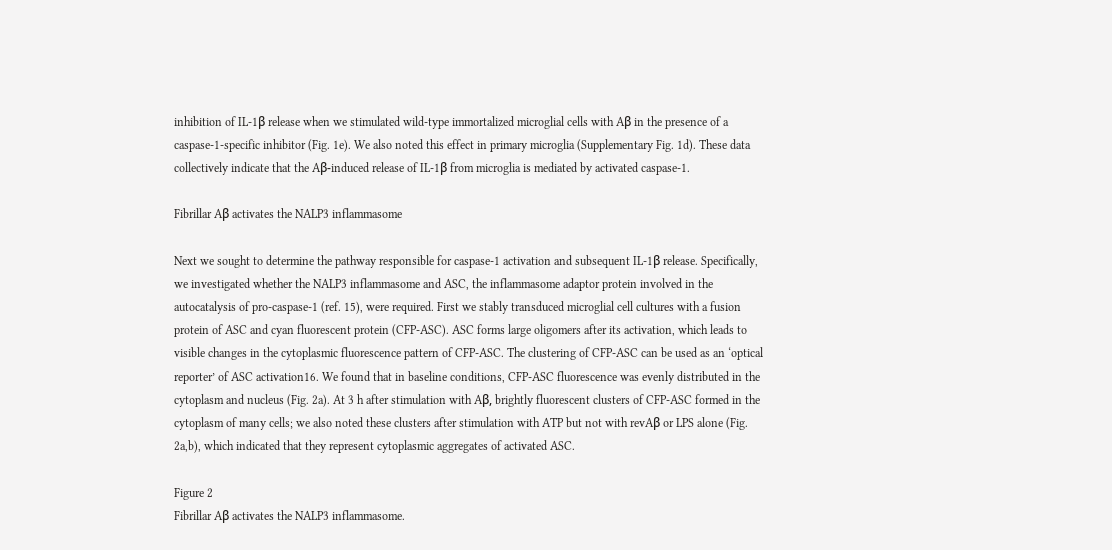inhibition of IL-1β release when we stimulated wild-type immortalized microglial cells with Aβ in the presence of a caspase-1-specific inhibitor (Fig. 1e). We also noted this effect in primary microglia (Supplementary Fig. 1d). These data collectively indicate that the Aβ-induced release of IL-1β from microglia is mediated by activated caspase-1.

Fibrillar Aβ activates the NALP3 inflammasome

Next we sought to determine the pathway responsible for caspase-1 activation and subsequent IL-1β release. Specifically, we investigated whether the NALP3 inflammasome and ASC, the inflammasome adaptor protein involved in the autocatalysis of pro-caspase-1 (ref. 15), were required. First we stably transduced microglial cell cultures with a fusion protein of ASC and cyan fluorescent protein (CFP-ASC). ASC forms large oligomers after its activation, which leads to visible changes in the cytoplasmic fluorescence pattern of CFP-ASC. The clustering of CFP-ASC can be used as an ‘optical reporter’ of ASC activation16. We found that in baseline conditions, CFP-ASC fluorescence was evenly distributed in the cytoplasm and nucleus (Fig. 2a). At 3 h after stimulation with Aβ, brightly fluorescent clusters of CFP-ASC formed in the cytoplasm of many cells; we also noted these clusters after stimulation with ATP but not with revAβ or LPS alone (Fig. 2a,b), which indicated that they represent cytoplasmic aggregates of activated ASC.

Figure 2
Fibrillar Aβ activates the NALP3 inflammasome.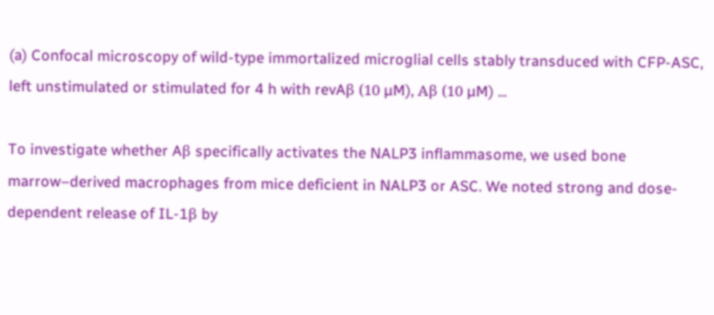(a) Confocal microscopy of wild-type immortalized microglial cells stably transduced with CFP-ASC, left unstimulated or stimulated for 4 h with revAβ (10 µM), Aβ (10 µM) ...

To investigate whether Aβ specifically activates the NALP3 inflammasome, we used bone marrow–derived macrophages from mice deficient in NALP3 or ASC. We noted strong and dose-dependent release of IL-1β by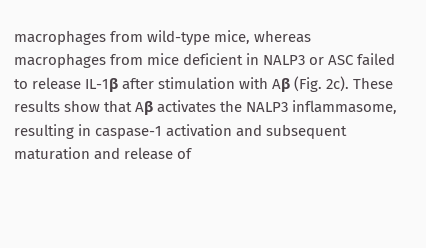macrophages from wild-type mice, whereas macrophages from mice deficient in NALP3 or ASC failed to release IL-1β after stimulation with Aβ (Fig. 2c). These results show that Aβ activates the NALP3 inflammasome, resulting in caspase-1 activation and subsequent maturation and release of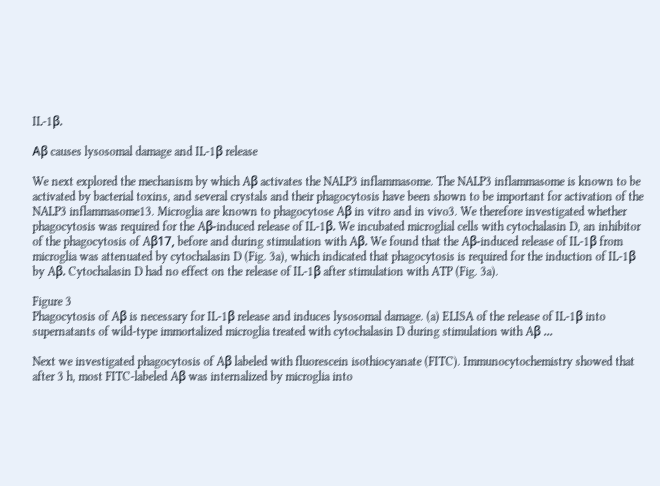IL-1β.

Aβ causes lysosomal damage and IL-1β release

We next explored the mechanism by which Aβ activates the NALP3 inflammasome. The NALP3 inflammasome is known to be activated by bacterial toxins, and several crystals and their phagocytosis have been shown to be important for activation of the NALP3 inflammasome13. Microglia are known to phagocytose Aβ in vitro and in vivo3. We therefore investigated whether phagocytosis was required for the Aβ-induced release of IL-1β. We incubated microglial cells with cytochalasin D, an inhibitor of the phagocytosis of Aβ17, before and during stimulation with Aβ. We found that the Aβ-induced release of IL-1β from microglia was attenuated by cytochalasin D (Fig. 3a), which indicated that phagocytosis is required for the induction of IL-1β by Aβ. Cytochalasin D had no effect on the release of IL-1β after stimulation with ATP (Fig. 3a).

Figure 3
Phagocytosis of Aβ is necessary for IL-1β release and induces lysosomal damage. (a) ELISA of the release of IL-1β into supernatants of wild-type immortalized microglia treated with cytochalasin D during stimulation with Aβ ...

Next we investigated phagocytosis of Aβ labeled with fluorescein isothiocyanate (FITC). Immunocytochemistry showed that after 3 h, most FITC-labeled Aβ was internalized by microglia into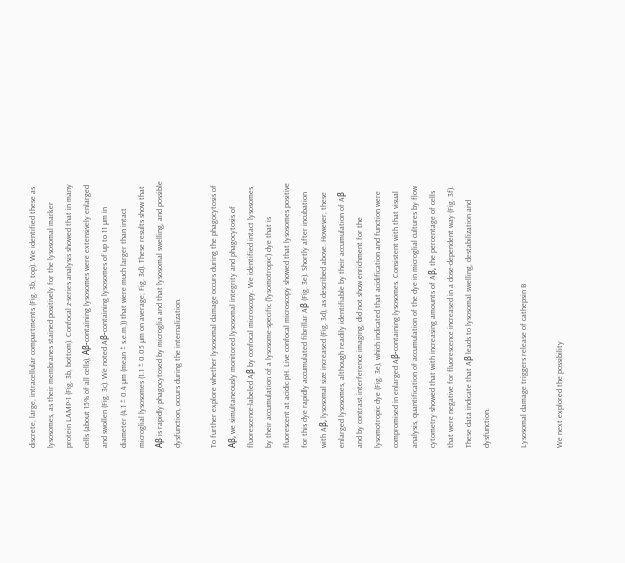discrete, large, intracellular compartments (Fig. 3b, top). We identified these as lysosomes, as their membranes stained positively for the lysosomal marker protein LAMP-1 (Fig. 3b, bottom). Confocal z-series analysis showed that in many cells (about 15% of all cells), Aβ-containing lysosomes were extensively enlarged and swollen (Fig. 3c). We noted Aβ-containing lysosomes of up to 11 µm in diameter (4.1 ± 0.4 µm (mean ± s.e.m.)) that were much larger than intact microglial lysosomes (1.1 ± 0.05 µm on average; Fig. 3d). These results show that Aβ is rapidly phagocytosed by microglia and that lysosomal swelling, and possible dysfunction, occurs during the internalization.

To further explore whether lysosomal damage occurs during the phagocytosis of Aβ, we simultaneously monitored lysosomal integrity and phagocytosis of fluorescence-labeled Aβ by confocal microscopy. We identified intact lysosomes by their accumulation of a lysosome-specific (‘lysomotropic’) dye that is fluorescent at acidic pH. Live confocal microscopy showed that lysosomes positive for this dye rapidly accumulated fibrillar Aβ (Fig. 3e). Shortly after incubation with Aβ, lysosomal size increased (Fig. 3d), as described above. However, these enlarged lysosomes, although readily identifiable by their accumulation of Aβ and by contrast interference imaging, did not show enrichment for the lysomotropic dye (Fig. 3e), which indicated that acidification and function were compromised in enlarged Aβ-containing lysosomes. Consistent with that visual analysis, quantification of accumulation of the dye in microglial cultures by flow cytometry showed that with increasing amounts of Aβ, the percentage of cells that were negative for fluorescence increased in a dose-dependent way (Fig. 3f). These data indicate that Aβ leads to lysosomal swelling, destabilization and dysfunction.

Lysosomal damage triggers release of cathepsin B

We next explored the possibility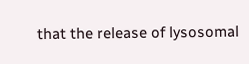that the release of lysosomal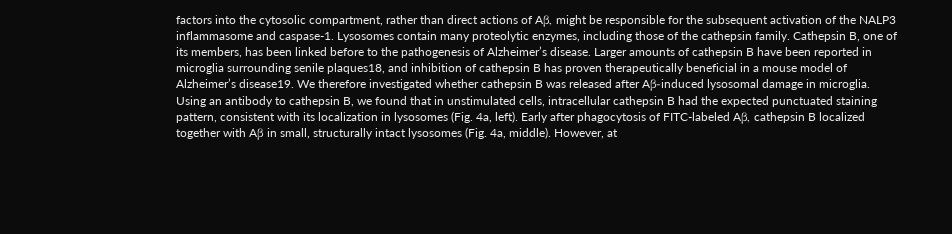factors into the cytosolic compartment, rather than direct actions of Aβ, might be responsible for the subsequent activation of the NALP3 inflammasome and caspase-1. Lysosomes contain many proteolytic enzymes, including those of the cathepsin family. Cathepsin B, one of its members, has been linked before to the pathogenesis of Alzheimer’s disease. Larger amounts of cathepsin B have been reported in microglia surrounding senile plaques18, and inhibition of cathepsin B has proven therapeutically beneficial in a mouse model of Alzheimer’s disease19. We therefore investigated whether cathepsin B was released after Aβ-induced lysosomal damage in microglia. Using an antibody to cathepsin B, we found that in unstimulated cells, intracellular cathepsin B had the expected punctuated staining pattern, consistent with its localization in lysosomes (Fig. 4a, left). Early after phagocytosis of FITC-labeled Aβ, cathepsin B localized together with Aβ in small, structurally intact lysosomes (Fig. 4a, middle). However, at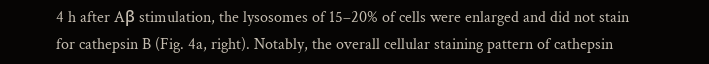4 h after Aβ stimulation, the lysosomes of 15–20% of cells were enlarged and did not stain for cathepsin B (Fig. 4a, right). Notably, the overall cellular staining pattern of cathepsin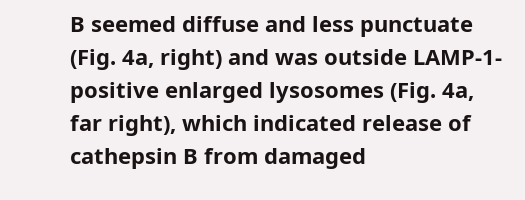B seemed diffuse and less punctuate (Fig. 4a, right) and was outside LAMP-1-positive enlarged lysosomes (Fig. 4a, far right), which indicated release of cathepsin B from damaged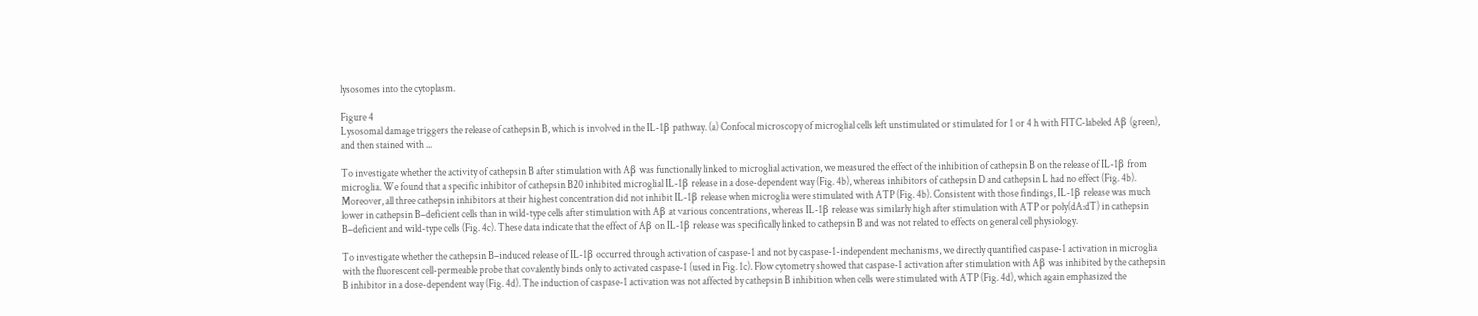lysosomes into the cytoplasm.

Figure 4
Lysosomal damage triggers the release of cathepsin B, which is involved in the IL-1β pathway. (a) Confocal microscopy of microglial cells left unstimulated or stimulated for 1 or 4 h with FITC-labeled Aβ (green), and then stained with ...

To investigate whether the activity of cathepsin B after stimulation with Aβ was functionally linked to microglial activation, we measured the effect of the inhibition of cathepsin B on the release of IL-1β from microglia. We found that a specific inhibitor of cathepsin B20 inhibited microglial IL-1β release in a dose-dependent way (Fig. 4b), whereas inhibitors of cathepsin D and cathepsin L had no effect (Fig. 4b). Moreover, all three cathepsin inhibitors at their highest concentration did not inhibit IL-1β release when microglia were stimulated with ATP (Fig. 4b). Consistent with those findings, IL-1β release was much lower in cathepsin B–deficient cells than in wild-type cells after stimulation with Aβ at various concentrations, whereas IL-1β release was similarly high after stimulation with ATP or poly(dA:dT) in cathepsin B–deficient and wild-type cells (Fig. 4c). These data indicate that the effect of Aβ on IL-1β release was specifically linked to cathepsin B and was not related to effects on general cell physiology.

To investigate whether the cathepsin B–induced release of IL-1β occurred through activation of caspase-1 and not by caspase-1-independent mechanisms, we directly quantified caspase-1 activation in microglia with the fluorescent cell-permeable probe that covalently binds only to activated caspase-1 (used in Fig. 1c). Flow cytometry showed that caspase-1 activation after stimulation with Aβ was inhibited by the cathepsin B inhibitor in a dose-dependent way (Fig. 4d). The induction of caspase-1 activation was not affected by cathepsin B inhibition when cells were stimulated with ATP (Fig. 4d), which again emphasized the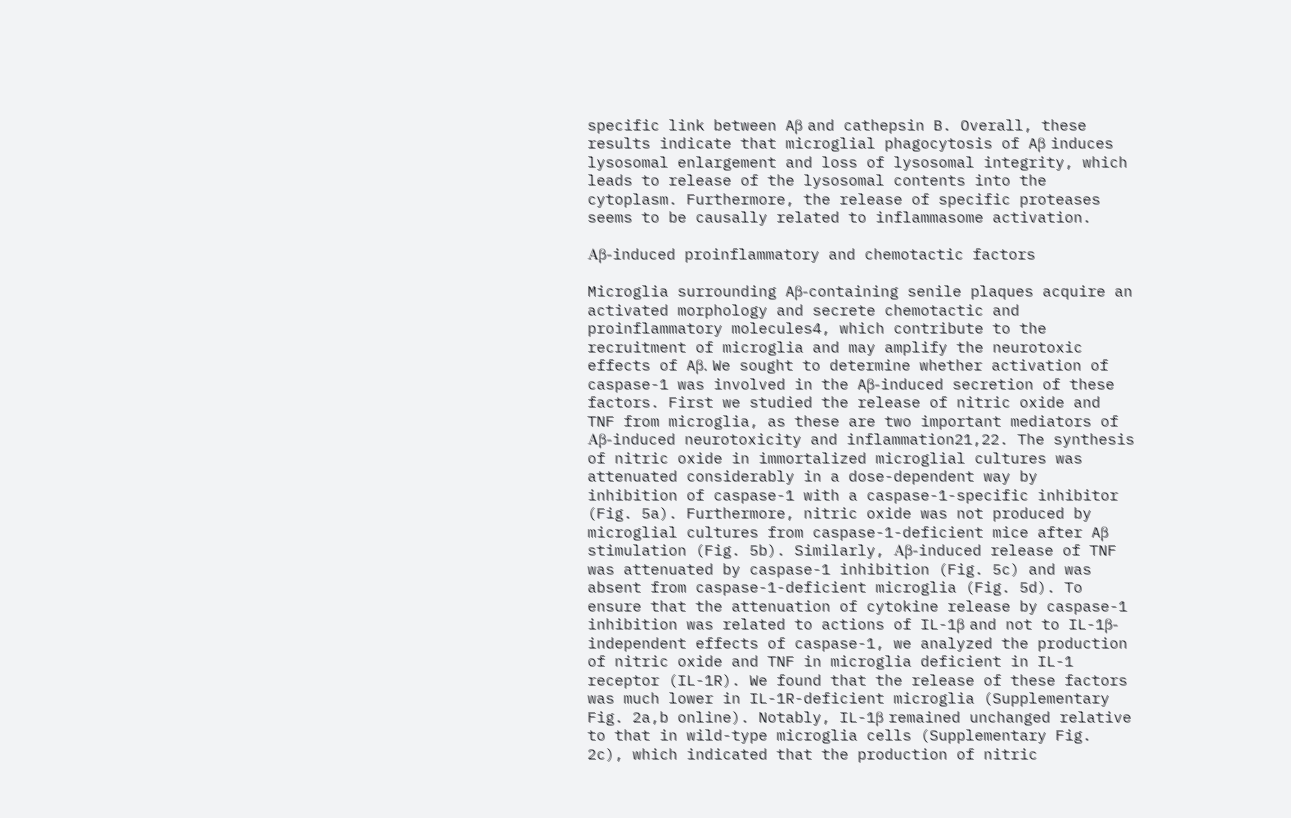specific link between Aβ and cathepsin B. Overall, these results indicate that microglial phagocytosis of Aβ induces lysosomal enlargement and loss of lysosomal integrity, which leads to release of the lysosomal contents into the cytoplasm. Furthermore, the release of specific proteases seems to be causally related to inflammasome activation.

Aβ-induced proinflammatory and chemotactic factors

Microglia surrounding Aβ-containing senile plaques acquire an activated morphology and secrete chemotactic and proinflammatory molecules4, which contribute to the recruitment of microglia and may amplify the neurotoxic effects of Aβ. We sought to determine whether activation of caspase-1 was involved in the Aβ-induced secretion of these factors. First we studied the release of nitric oxide and TNF from microglia, as these are two important mediators of Aβ-induced neurotoxicity and inflammation21,22. The synthesis of nitric oxide in immortalized microglial cultures was attenuated considerably in a dose-dependent way by inhibition of caspase-1 with a caspase-1-specific inhibitor (Fig. 5a). Furthermore, nitric oxide was not produced by microglial cultures from caspase-1-deficient mice after Aβ stimulation (Fig. 5b). Similarly, Aβ-induced release of TNF was attenuated by caspase-1 inhibition (Fig. 5c) and was absent from caspase-1-deficient microglia (Fig. 5d). To ensure that the attenuation of cytokine release by caspase-1 inhibition was related to actions of IL-1β and not to IL-1β-independent effects of caspase-1, we analyzed the production of nitric oxide and TNF in microglia deficient in IL-1 receptor (IL-1R). We found that the release of these factors was much lower in IL-1R-deficient microglia (Supplementary Fig. 2a,b online). Notably, IL-1β remained unchanged relative to that in wild-type microglia cells (Supplementary Fig. 2c), which indicated that the production of nitric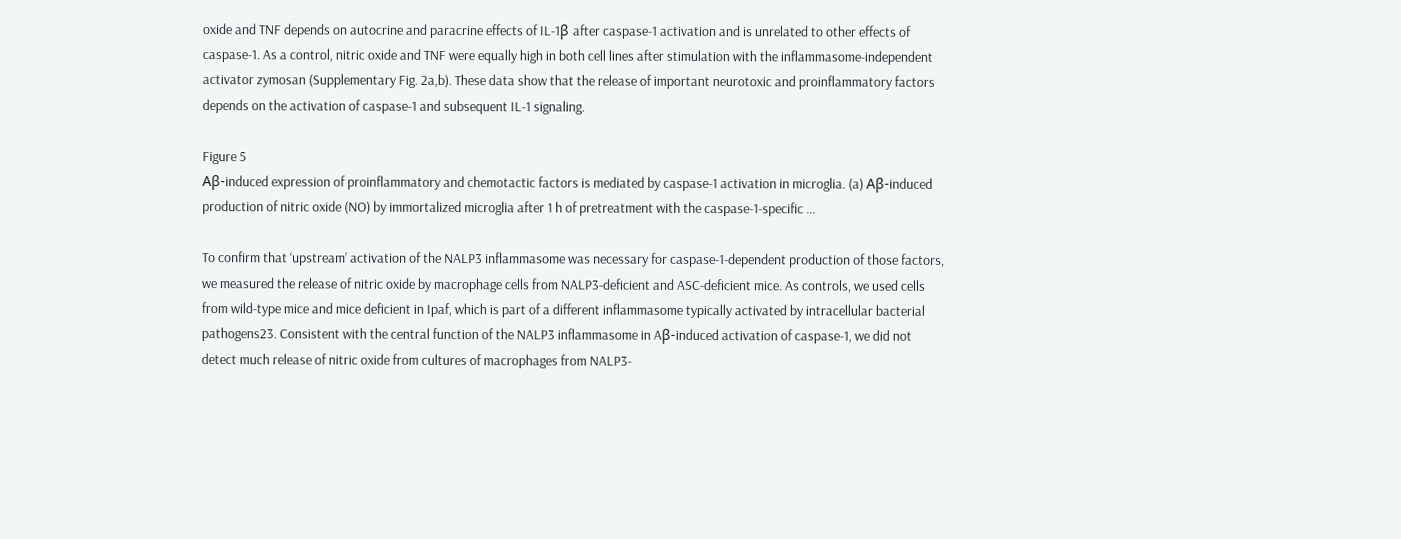oxide and TNF depends on autocrine and paracrine effects of IL-1β after caspase-1 activation and is unrelated to other effects of caspase-1. As a control, nitric oxide and TNF were equally high in both cell lines after stimulation with the inflammasome-independent activator zymosan (Supplementary Fig. 2a,b). These data show that the release of important neurotoxic and proinflammatory factors depends on the activation of caspase-1 and subsequent IL-1 signaling.

Figure 5
Aβ-induced expression of proinflammatory and chemotactic factors is mediated by caspase-1 activation in microglia. (a) Aβ-induced production of nitric oxide (NO) by immortalized microglia after 1 h of pretreatment with the caspase-1-specific ...

To confirm that ‘upstream’ activation of the NALP3 inflammasome was necessary for caspase-1-dependent production of those factors, we measured the release of nitric oxide by macrophage cells from NALP3-deficient and ASC-deficient mice. As controls, we used cells from wild-type mice and mice deficient in Ipaf, which is part of a different inflammasome typically activated by intracellular bacterial pathogens23. Consistent with the central function of the NALP3 inflammasome in Aβ-induced activation of caspase-1, we did not detect much release of nitric oxide from cultures of macrophages from NALP3-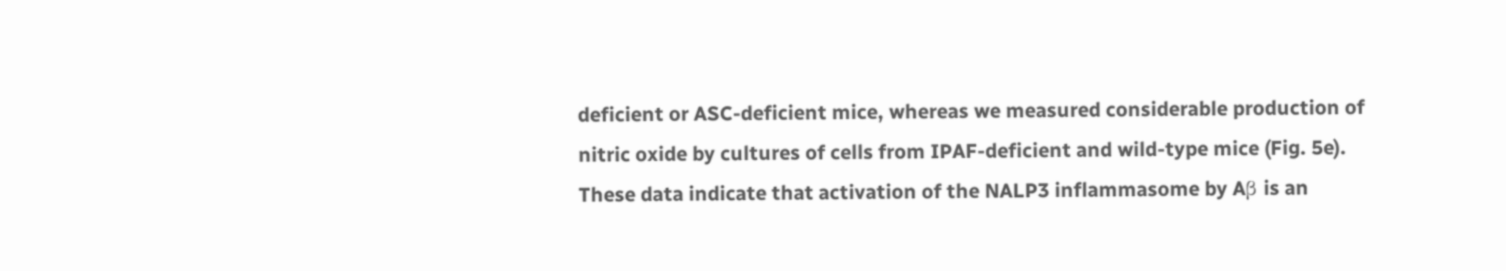deficient or ASC-deficient mice, whereas we measured considerable production of nitric oxide by cultures of cells from IPAF-deficient and wild-type mice (Fig. 5e). These data indicate that activation of the NALP3 inflammasome by Aβ is an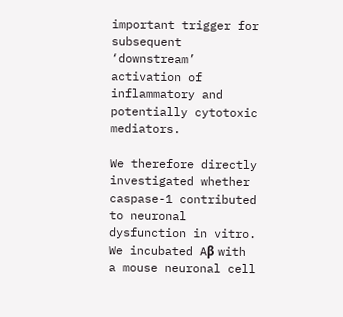important trigger for subsequent ‘downstream’ activation of inflammatory and potentially cytotoxic mediators.

We therefore directly investigated whether caspase-1 contributed to neuronal dysfunction in vitro. We incubated Aβ with a mouse neuronal cell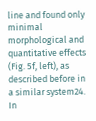line and found only minimal morphological and quantitative effects (Fig. 5f, left), as described before in a similar system24. In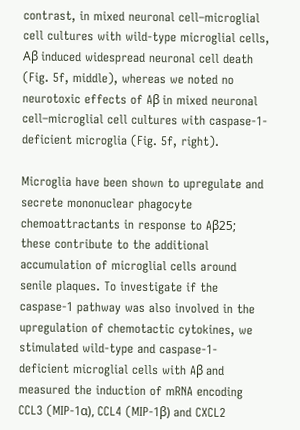contrast, in mixed neuronal cell–microglial cell cultures with wild-type microglial cells, Aβ induced widespread neuronal cell death (Fig. 5f, middle), whereas we noted no neurotoxic effects of Aβ in mixed neuronal cell–microglial cell cultures with caspase-1-deficient microglia (Fig. 5f, right).

Microglia have been shown to upregulate and secrete mononuclear phagocyte chemoattractants in response to Aβ25; these contribute to the additional accumulation of microglial cells around senile plaques. To investigate if the caspase-1 pathway was also involved in the upregulation of chemotactic cytokines, we stimulated wild-type and caspase-1-deficient microglial cells with Aβ and measured the induction of mRNA encoding CCL3 (MIP-1α), CCL4 (MIP-1β) and CXCL2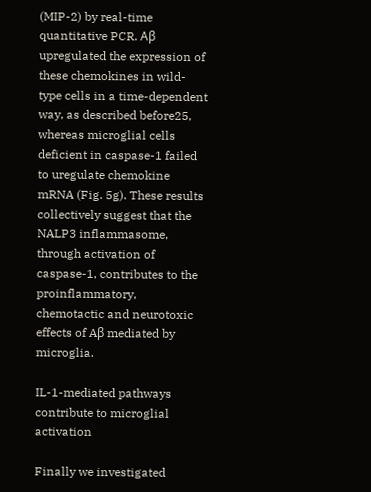(MIP-2) by real-time quantitative PCR. Aβ upregulated the expression of these chemokines in wild-type cells in a time-dependent way, as described before25, whereas microglial cells deficient in caspase-1 failed to uregulate chemokine mRNA (Fig. 5g). These results collectively suggest that the NALP3 inflammasome, through activation of caspase-1, contributes to the proinflammatory, chemotactic and neurotoxic effects of Aβ mediated by microglia.

IL-1-mediated pathways contribute to microglial activation

Finally we investigated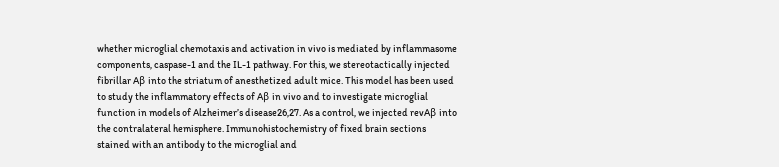whether microglial chemotaxis and activation in vivo is mediated by inflammasome components, caspase-1 and the IL-1 pathway. For this, we stereotactically injected fibrillar Aβ into the striatum of anesthetized adult mice. This model has been used to study the inflammatory effects of Aβ in vivo and to investigate microglial function in models of Alzheimer’s disease26,27. As a control, we injected revAβ into the contralateral hemisphere. Immunohistochemistry of fixed brain sections stained with an antibody to the microglial and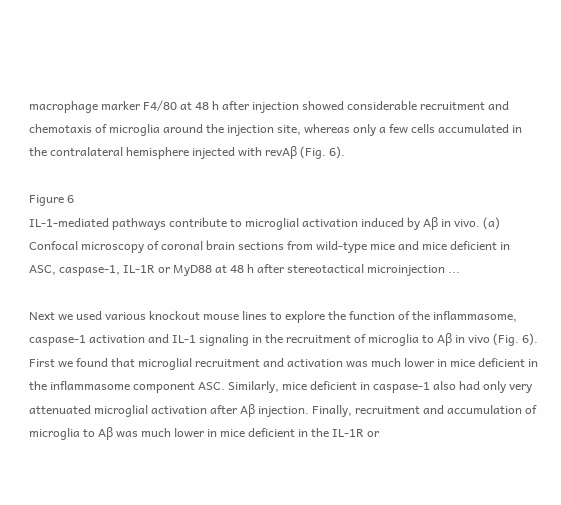macrophage marker F4/80 at 48 h after injection showed considerable recruitment and chemotaxis of microglia around the injection site, whereas only a few cells accumulated in the contralateral hemisphere injected with revAβ (Fig. 6).

Figure 6
IL-1-mediated pathways contribute to microglial activation induced by Aβ in vivo. (a) Confocal microscopy of coronal brain sections from wild-type mice and mice deficient in ASC, caspase-1, IL-1R or MyD88 at 48 h after stereotactical microinjection ...

Next we used various knockout mouse lines to explore the function of the inflammasome, caspase-1 activation and IL-1 signaling in the recruitment of microglia to Aβ in vivo (Fig. 6). First we found that microglial recruitment and activation was much lower in mice deficient in the inflammasome component ASC. Similarly, mice deficient in caspase-1 also had only very attenuated microglial activation after Aβ injection. Finally, recruitment and accumulation of microglia to Aβ was much lower in mice deficient in the IL-1R or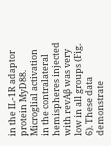in the IL-1R adaptor protein MyD88. Microglial activation in the contralateral hemispheres injected with revAβ was very low in all groups (Fig. 6). These data demonstrate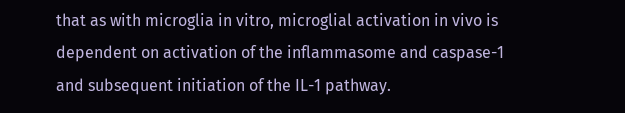that as with microglia in vitro, microglial activation in vivo is dependent on activation of the inflammasome and caspase-1 and subsequent initiation of the IL-1 pathway.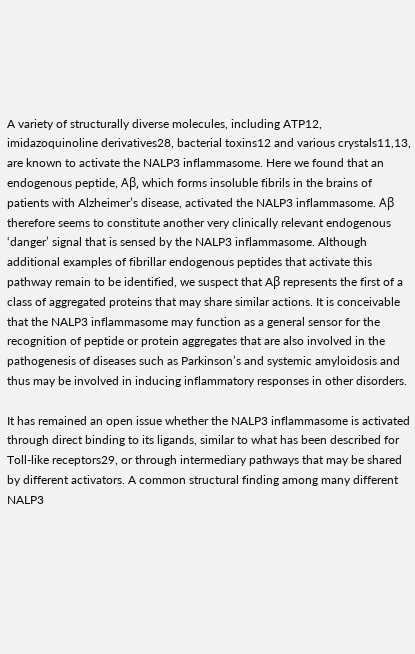A variety of structurally diverse molecules, including ATP12, imidazoquinoline derivatives28, bacterial toxins12 and various crystals11,13, are known to activate the NALP3 inflammasome. Here we found that an endogenous peptide, Aβ, which forms insoluble fibrils in the brains of patients with Alzheimer’s disease, activated the NALP3 inflammasome. Aβ therefore seems to constitute another very clinically relevant endogenous ‘danger’ signal that is sensed by the NALP3 inflammasome. Although additional examples of fibrillar endogenous peptides that activate this pathway remain to be identified, we suspect that Aβ represents the first of a class of aggregated proteins that may share similar actions. It is conceivable that the NALP3 inflammasome may function as a general sensor for the recognition of peptide or protein aggregates that are also involved in the pathogenesis of diseases such as Parkinson’s and systemic amyloidosis and thus may be involved in inducing inflammatory responses in other disorders.

It has remained an open issue whether the NALP3 inflammasome is activated through direct binding to its ligands, similar to what has been described for Toll-like receptors29, or through intermediary pathways that may be shared by different activators. A common structural finding among many different NALP3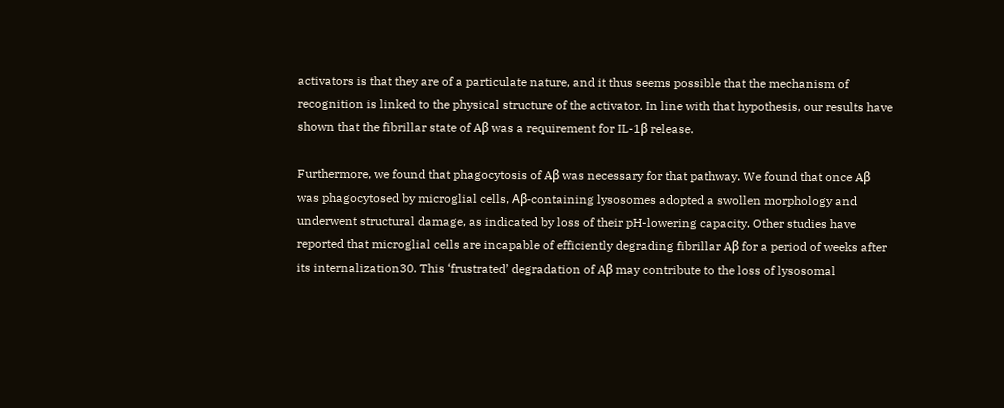activators is that they are of a particulate nature, and it thus seems possible that the mechanism of recognition is linked to the physical structure of the activator. In line with that hypothesis, our results have shown that the fibrillar state of Aβ was a requirement for IL-1β release.

Furthermore, we found that phagocytosis of Aβ was necessary for that pathway. We found that once Aβ was phagocytosed by microglial cells, Aβ-containing lysosomes adopted a swollen morphology and underwent structural damage, as indicated by loss of their pH-lowering capacity. Other studies have reported that microglial cells are incapable of efficiently degrading fibrillar Aβ for a period of weeks after its internalization30. This ‘frustrated’ degradation of Aβ may contribute to the loss of lysosomal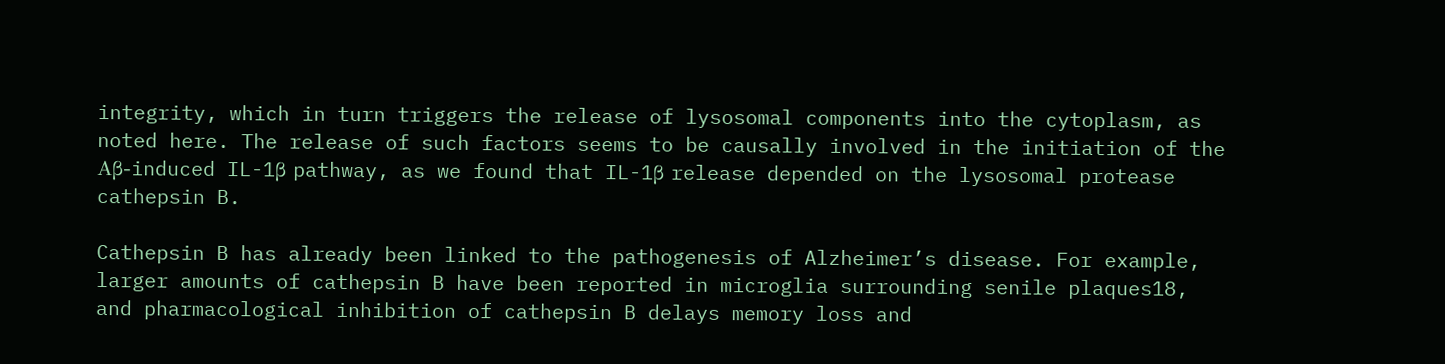integrity, which in turn triggers the release of lysosomal components into the cytoplasm, as noted here. The release of such factors seems to be causally involved in the initiation of the Aβ-induced IL-1β pathway, as we found that IL-1β release depended on the lysosomal protease cathepsin B.

Cathepsin B has already been linked to the pathogenesis of Alzheimer’s disease. For example, larger amounts of cathepsin B have been reported in microglia surrounding senile plaques18, and pharmacological inhibition of cathepsin B delays memory loss and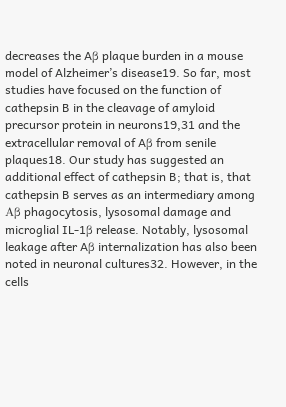decreases the Aβ plaque burden in a mouse model of Alzheimer’s disease19. So far, most studies have focused on the function of cathepsin B in the cleavage of amyloid precursor protein in neurons19,31 and the extracellular removal of Aβ from senile plaques18. Our study has suggested an additional effect of cathepsin B; that is, that cathepsin B serves as an intermediary among Aβ phagocytosis, lysosomal damage and microglial IL-1β release. Notably, lysosomal leakage after Aβ internalization has also been noted in neuronal cultures32. However, in the cells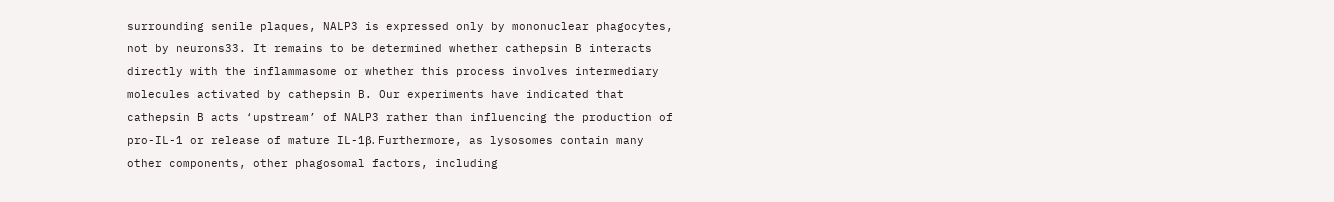surrounding senile plaques, NALP3 is expressed only by mononuclear phagocytes, not by neurons33. It remains to be determined whether cathepsin B interacts directly with the inflammasome or whether this process involves intermediary molecules activated by cathepsin B. Our experiments have indicated that cathepsin B acts ‘upstream’ of NALP3 rather than influencing the production of pro-IL-1 or release of mature IL-1β. Furthermore, as lysosomes contain many other components, other phagosomal factors, including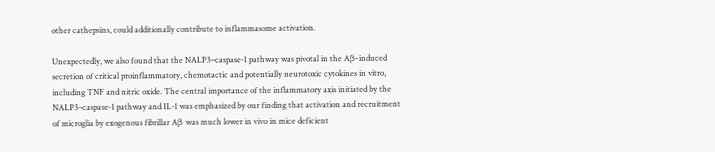other cathepsins, could additionally contribute to inflammasome activation.

Unexpectedly, we also found that the NALP3–caspase-1 pathway was pivotal in the Aβ-induced secretion of critical proinflammatory, chemotactic and potentially neurotoxic cytokines in vitro, including TNF and nitric oxide. The central importance of the inflammatory axis initiated by the NALP3–caspase-1 pathway and IL-1 was emphasized by our finding that activation and recruitment of microglia by exogenous fibrillar Aβ was much lower in vivo in mice deficient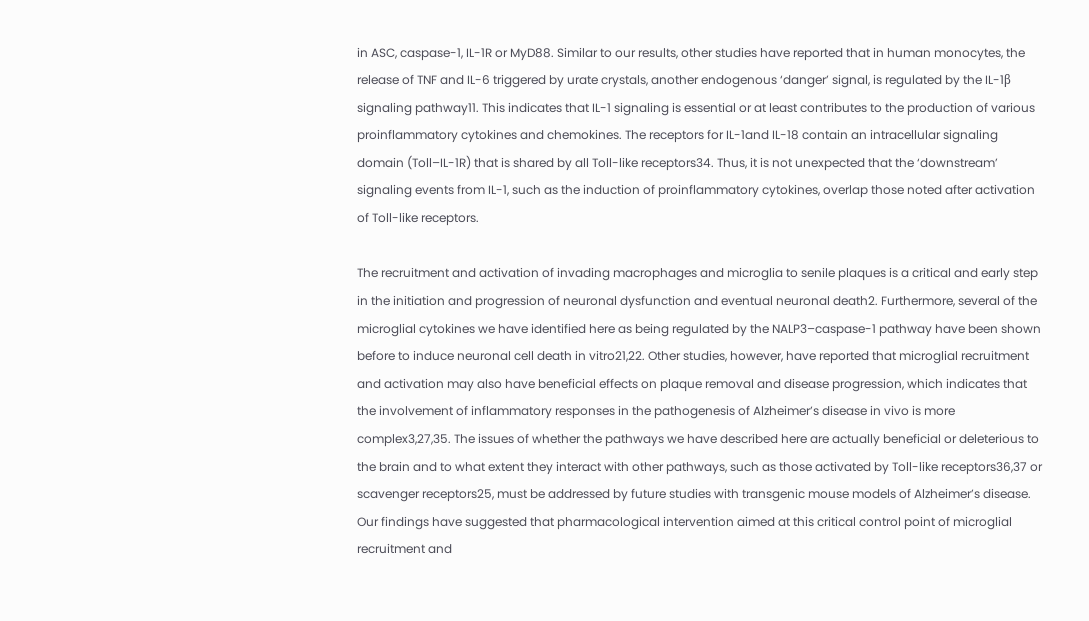in ASC, caspase-1, IL-1R or MyD88. Similar to our results, other studies have reported that in human monocytes, the release of TNF and IL-6 triggered by urate crystals, another endogenous ‘danger’ signal, is regulated by the IL-1β signaling pathway11. This indicates that IL-1 signaling is essential or at least contributes to the production of various proinflammatory cytokines and chemokines. The receptors for IL-1and IL-18 contain an intracellular signaling domain (Toll–IL-1R) that is shared by all Toll-like receptors34. Thus, it is not unexpected that the ‘downstream’ signaling events from IL-1, such as the induction of proinflammatory cytokines, overlap those noted after activation of Toll-like receptors.

The recruitment and activation of invading macrophages and microglia to senile plaques is a critical and early step in the initiation and progression of neuronal dysfunction and eventual neuronal death2. Furthermore, several of the microglial cytokines we have identified here as being regulated by the NALP3–caspase-1 pathway have been shown before to induce neuronal cell death in vitro21,22. Other studies, however, have reported that microglial recruitment and activation may also have beneficial effects on plaque removal and disease progression, which indicates that the involvement of inflammatory responses in the pathogenesis of Alzheimer’s disease in vivo is more complex3,27,35. The issues of whether the pathways we have described here are actually beneficial or deleterious to the brain and to what extent they interact with other pathways, such as those activated by Toll-like receptors36,37 or scavenger receptors25, must be addressed by future studies with transgenic mouse models of Alzheimer’s disease. Our findings have suggested that pharmacological intervention aimed at this critical control point of microglial recruitment and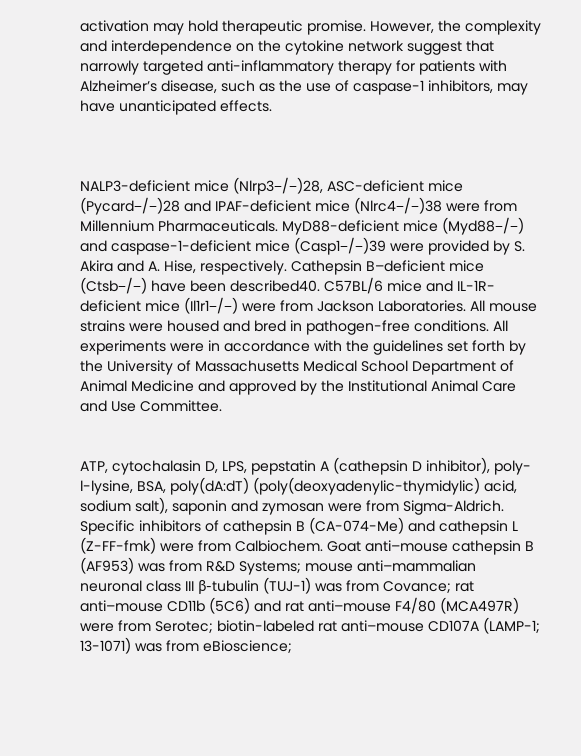activation may hold therapeutic promise. However, the complexity and interdependence on the cytokine network suggest that narrowly targeted anti-inflammatory therapy for patients with Alzheimer’s disease, such as the use of caspase-1 inhibitors, may have unanticipated effects.



NALP3-deficient mice (Nlrp3−/−)28, ASC-deficient mice (Pycard−/−)28 and IPAF-deficient mice (Nlrc4−/−)38 were from Millennium Pharmaceuticals. MyD88-deficient mice (Myd88−/−) and caspase-1-deficient mice (Casp1−/−)39 were provided by S. Akira and A. Hise, respectively. Cathepsin B–deficient mice (Ctsb−/−) have been described40. C57BL/6 mice and IL-1R-deficient mice (Il1r1−/−) were from Jackson Laboratories. All mouse strains were housed and bred in pathogen-free conditions. All experiments were in accordance with the guidelines set forth by the University of Massachusetts Medical School Department of Animal Medicine and approved by the Institutional Animal Care and Use Committee.


ATP, cytochalasin D, LPS, pepstatin A (cathepsin D inhibitor), poly-l-lysine, BSA, poly(dA:dT) (poly(deoxyadenylic-thymidylic) acid, sodium salt), saponin and zymosan were from Sigma-Aldrich. Specific inhibitors of cathepsin B (CA-074-Me) and cathepsin L (Z-FF-fmk) were from Calbiochem. Goat anti–mouse cathepsin B (AF953) was from R&D Systems; mouse anti–mammalian neuronal class III β-tubulin (TUJ-1) was from Covance; rat anti–mouse CD11b (5C6) and rat anti–mouse F4/80 (MCA497R) were from Serotec; biotin-labeled rat anti–mouse CD107A (LAMP-1; 13-1071) was from eBioscience;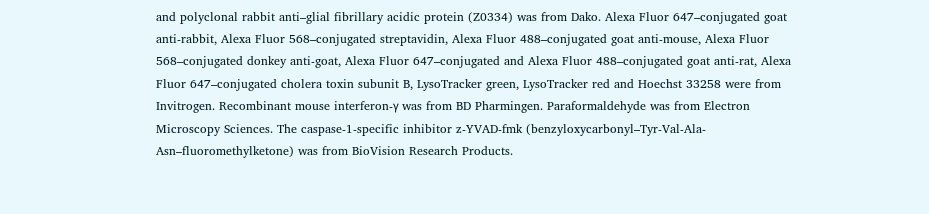and polyclonal rabbit anti–glial fibrillary acidic protein (Z0334) was from Dako. Alexa Fluor 647–conjugated goat anti-rabbit, Alexa Fluor 568–conjugated streptavidin, Alexa Fluor 488–conjugated goat anti-mouse, Alexa Fluor 568–conjugated donkey anti-goat, Alexa Fluor 647–conjugated and Alexa Fluor 488–conjugated goat anti-rat, Alexa Fluor 647–conjugated cholera toxin subunit B, LysoTracker green, LysoTracker red and Hoechst 33258 were from Invitrogen. Recombinant mouse interferon-γ was from BD Pharmingen. Paraformaldehyde was from Electron Microscopy Sciences. The caspase-1-specific inhibitor z-YVAD-fmk (benzyloxycarbonyl–Tyr-Val-Ala-Asn–fluoromethylketone) was from BioVision Research Products.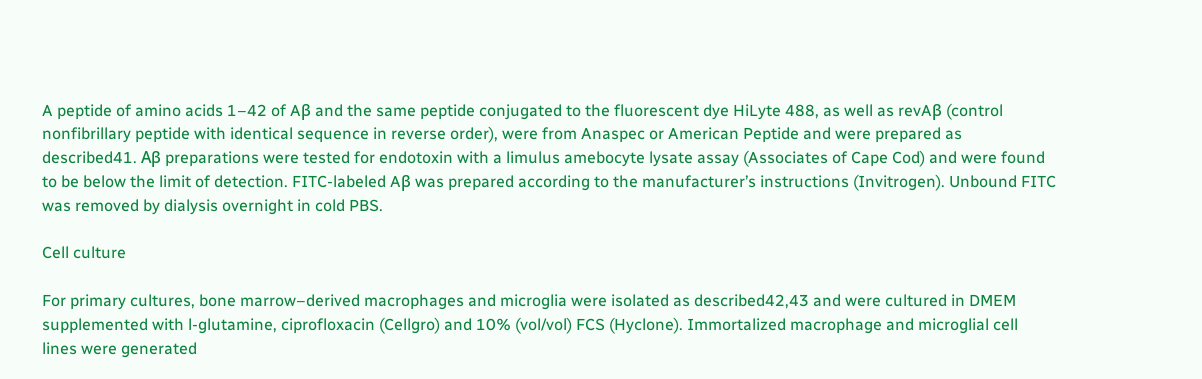A peptide of amino acids 1–42 of Aβ and the same peptide conjugated to the fluorescent dye HiLyte 488, as well as revAβ (control nonfibrillary peptide with identical sequence in reverse order), were from Anaspec or American Peptide and were prepared as described41. Aβ preparations were tested for endotoxin with a limulus amebocyte lysate assay (Associates of Cape Cod) and were found to be below the limit of detection. FITC-labeled Aβ was prepared according to the manufacturer’s instructions (Invitrogen). Unbound FITC was removed by dialysis overnight in cold PBS.

Cell culture

For primary cultures, bone marrow–derived macrophages and microglia were isolated as described42,43 and were cultured in DMEM supplemented with l-glutamine, ciprofloxacin (Cellgro) and 10% (vol/vol) FCS (Hyclone). Immortalized macrophage and microglial cell lines were generated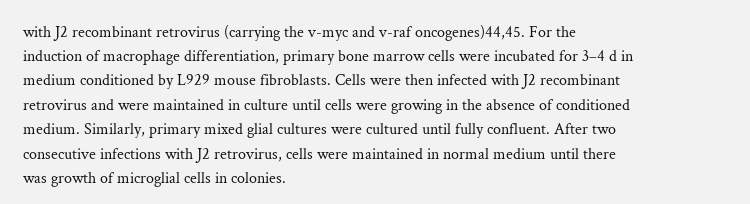with J2 recombinant retrovirus (carrying the v-myc and v-raf oncogenes)44,45. For the induction of macrophage differentiation, primary bone marrow cells were incubated for 3–4 d in medium conditioned by L929 mouse fibroblasts. Cells were then infected with J2 recombinant retrovirus and were maintained in culture until cells were growing in the absence of conditioned medium. Similarly, primary mixed glial cultures were cultured until fully confluent. After two consecutive infections with J2 retrovirus, cells were maintained in normal medium until there was growth of microglial cells in colonies.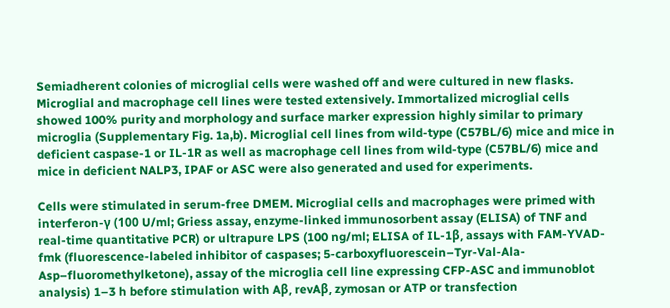Semiadherent colonies of microglial cells were washed off and were cultured in new flasks. Microglial and macrophage cell lines were tested extensively. Immortalized microglial cells showed 100% purity and morphology and surface marker expression highly similar to primary microglia (Supplementary Fig. 1a,b). Microglial cell lines from wild-type (C57BL/6) mice and mice in deficient caspase-1 or IL-1R as well as macrophage cell lines from wild-type (C57BL/6) mice and mice in deficient NALP3, IPAF or ASC were also generated and used for experiments.

Cells were stimulated in serum-free DMEM. Microglial cells and macrophages were primed with interferon-γ (100 U/ml; Griess assay, enzyme-linked immunosorbent assay (ELISA) of TNF and real-time quantitative PCR) or ultrapure LPS (100 ng/ml; ELISA of IL-1β, assays with FAM-YVAD-fmk (fluorescence-labeled inhibitor of caspases; 5-carboxyfluorescein–Tyr-Val-Ala-Asp–fluoromethylketone), assay of the microglia cell line expressing CFP-ASC and immunoblot analysis) 1–3 h before stimulation with Aβ, revAβ, zymosan or ATP or transfection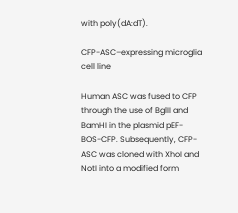with poly(dA:dT).

CFP-ASC–expressing microglia cell line

Human ASC was fused to CFP through the use of BglII and BamHI in the plasmid pEF-BOS-CFP. Subsequently, CFP-ASC was cloned with XhoI and NotI into a modified form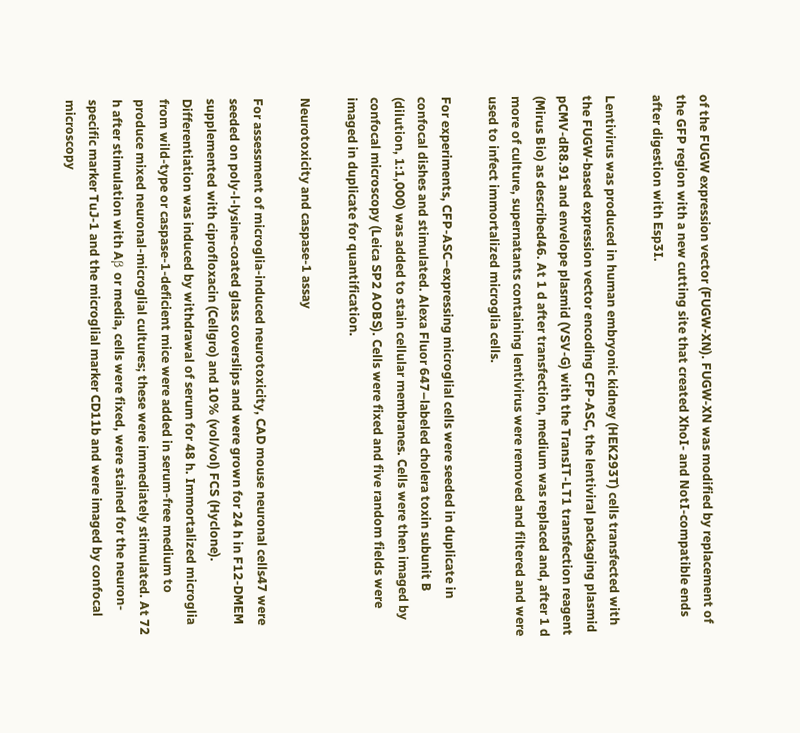of the FUGW expression vector (FUGW-XN). FUGW-XN was modified by replacement of the GFP region with a new cutting site that created XhoI- and NotI-compatible ends after digestion with Esp3I.

Lentivirus was produced in human embryonic kidney (HEK293T) cells transfected with the FUGW-based expression vector encoding CFP-ASC, the lentiviral packaging plasmid pCMV-dR8.91 and envelope plasmid (VSV-G) with the TransIT-LT1 transfection reagent (Mirus Bio) as described46. At 1 d after transfection, medium was replaced and, after 1 d more of culture, supernatants containing lentivirus were removed and filtered and were used to infect immortalized microglia cells.

For experiments, CFP-ASC–expressing microglial cells were seeded in duplicate in confocal dishes and stimulated. Alexa Fluor 647–labeled cholera toxin subunit B (dilution, 1:1,000) was added to stain cellular membranes. Cells were then imaged by confocal microscopy (Leica SP2 AOBS). Cells were fixed and five random fields were imaged in duplicate for quantification.

Neurotoxicity and caspase-1 assay

For assessment of microglia-induced neurotoxicity, CAD mouse neuronal cells47 were seeded on poly-l-lysine-coated glass coverslips and were grown for 24 h in F12-DMEM supplemented with ciprofloxacin (Cellgro) and 10% (vol/vol) FCS (Hyclone). Differentiation was induced by withdrawal of serum for 48 h. Immortalized microglia from wild-type or caspase-1-deficient mice were added in serum-free medium to produce mixed neuronal-microglial cultures; these were immediately stimulated. At 72 h after stimulation with Aβ or media, cells were fixed, were stained for the neuron-specific marker TuJ-1 and the microglial marker CD11b and were imaged by confocal microscopy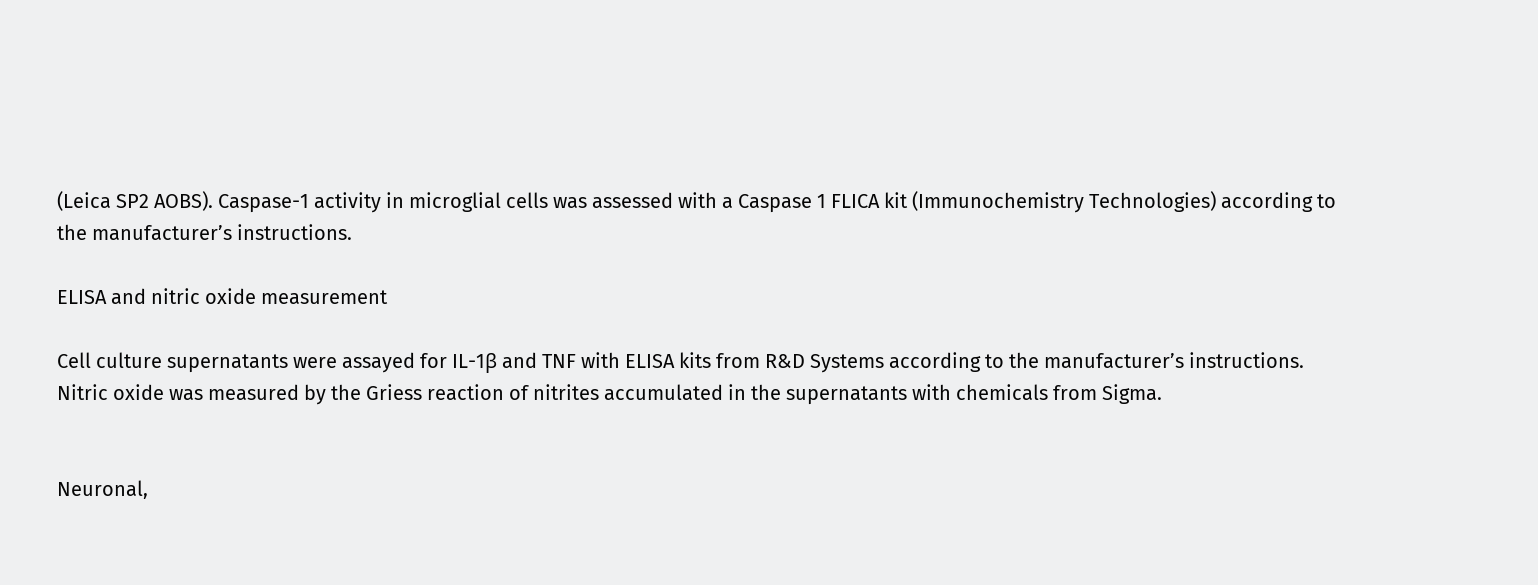(Leica SP2 AOBS). Caspase-1 activity in microglial cells was assessed with a Caspase 1 FLICA kit (Immunochemistry Technologies) according to the manufacturer’s instructions.

ELISA and nitric oxide measurement

Cell culture supernatants were assayed for IL-1β and TNF with ELISA kits from R&D Systems according to the manufacturer’s instructions. Nitric oxide was measured by the Griess reaction of nitrites accumulated in the supernatants with chemicals from Sigma.


Neuronal,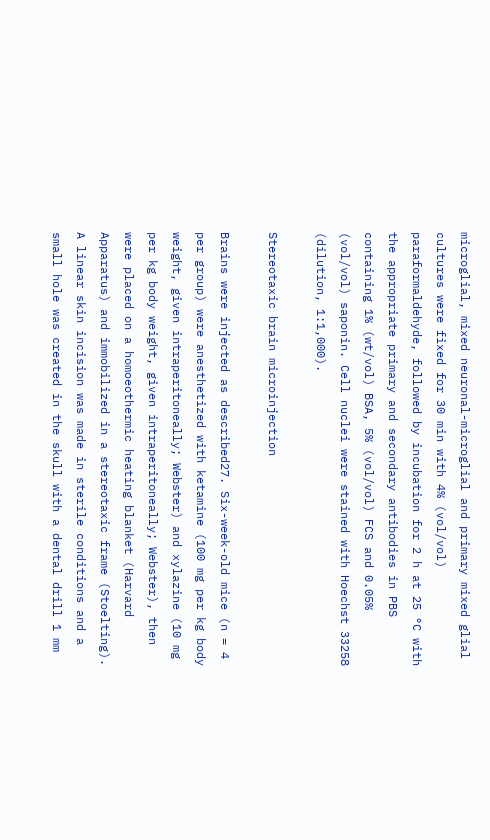microglial, mixed neuronal-microglial and primary mixed glial cultures were fixed for 30 min with 4% (vol/vol) paraformaldehyde, followed by incubation for 2 h at 25 °C with the appropriate primary and secondary antibodies in PBS containing 1% (wt/vol) BSA, 5% (vol/vol) FCS and 0.05% (vol/vol) saponin. Cell nuclei were stained with Hoechst 33258 (dilution, 1:1,000).

Stereotaxic brain microinjection

Brains were injected as described27. Six-week-old mice (n = 4 per group) were anesthetized with ketamine (100 mg per kg body weight, given intraperitoneally; Webster) and xylazine (10 mg per kg body weight, given intraperitoneally; Webster), then were placed on a homoeothermic heating blanket (Harvard Apparatus) and immobilized in a stereotaxic frame (Stoelting). A linear skin incision was made in sterile conditions and a small hole was created in the skull with a dental drill 1 mm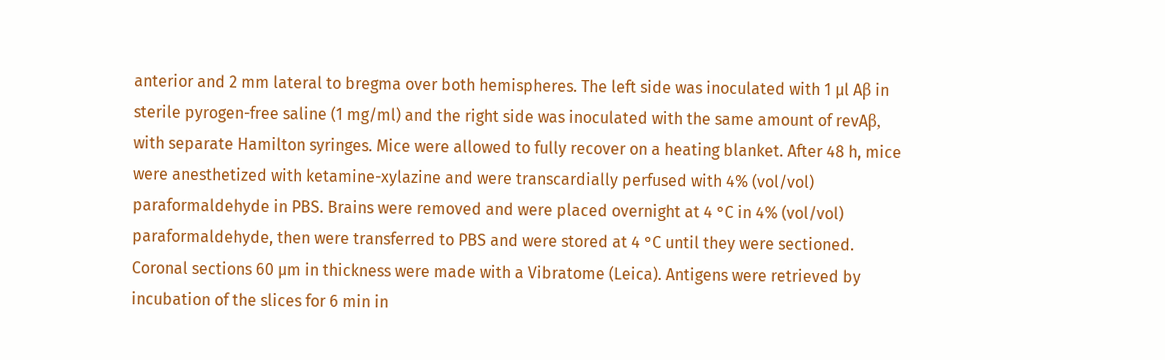anterior and 2 mm lateral to bregma over both hemispheres. The left side was inoculated with 1 µl Aβ in sterile pyrogen-free saline (1 mg/ml) and the right side was inoculated with the same amount of revAβ, with separate Hamilton syringes. Mice were allowed to fully recover on a heating blanket. After 48 h, mice were anesthetized with ketamine-xylazine and were transcardially perfused with 4% (vol/vol) paraformaldehyde in PBS. Brains were removed and were placed overnight at 4 °C in 4% (vol/vol) paraformaldehyde, then were transferred to PBS and were stored at 4 °C until they were sectioned. Coronal sections 60 µm in thickness were made with a Vibratome (Leica). Antigens were retrieved by incubation of the slices for 6 min in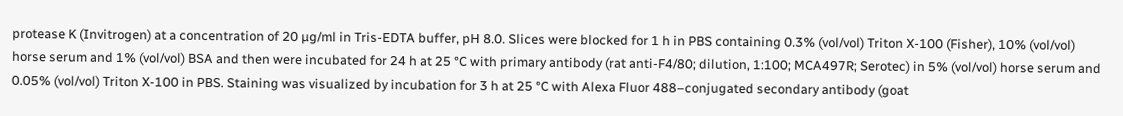protease K (Invitrogen) at a concentration of 20 µg/ml in Tris-EDTA buffer, pH 8.0. Slices were blocked for 1 h in PBS containing 0.3% (vol/vol) Triton X-100 (Fisher), 10% (vol/vol) horse serum and 1% (vol/vol) BSA and then were incubated for 24 h at 25 °C with primary antibody (rat anti-F4/80; dilution, 1:100; MCA497R; Serotec) in 5% (vol/vol) horse serum and 0.05% (vol/vol) Triton X-100 in PBS. Staining was visualized by incubation for 3 h at 25 °C with Alexa Fluor 488–conjugated secondary antibody (goat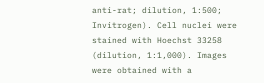anti-rat; dilution, 1:500; Invitrogen). Cell nuclei were stained with Hoechst 33258 (dilution, 1:1,000). Images were obtained with a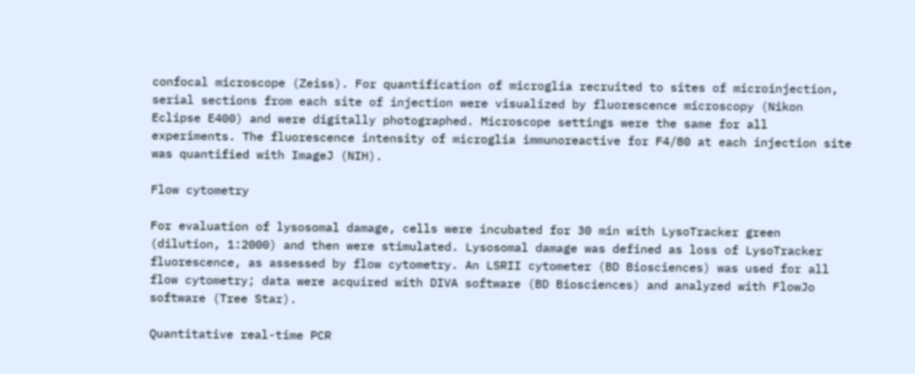confocal microscope (Zeiss). For quantification of microglia recruited to sites of microinjection, serial sections from each site of injection were visualized by fluorescence microscopy (Nikon Eclipse E400) and were digitally photographed. Microscope settings were the same for all experiments. The fluorescence intensity of microglia immunoreactive for F4/80 at each injection site was quantified with ImageJ (NIH).

Flow cytometry

For evaluation of lysosomal damage, cells were incubated for 30 min with LysoTracker green (dilution, 1:2000) and then were stimulated. Lysosomal damage was defined as loss of LysoTracker fluorescence, as assessed by flow cytometry. An LSRII cytometer (BD Biosciences) was used for all flow cytometry; data were acquired with DIVA software (BD Biosciences) and analyzed with FlowJo software (Tree Star).

Quantitative real-time PCR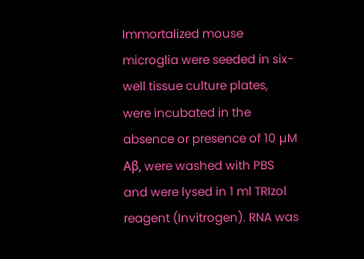Immortalized mouse microglia were seeded in six-well tissue culture plates, were incubated in the absence or presence of 10 µM Aβ, were washed with PBS and were lysed in 1 ml TRIzol reagent (Invitrogen). RNA was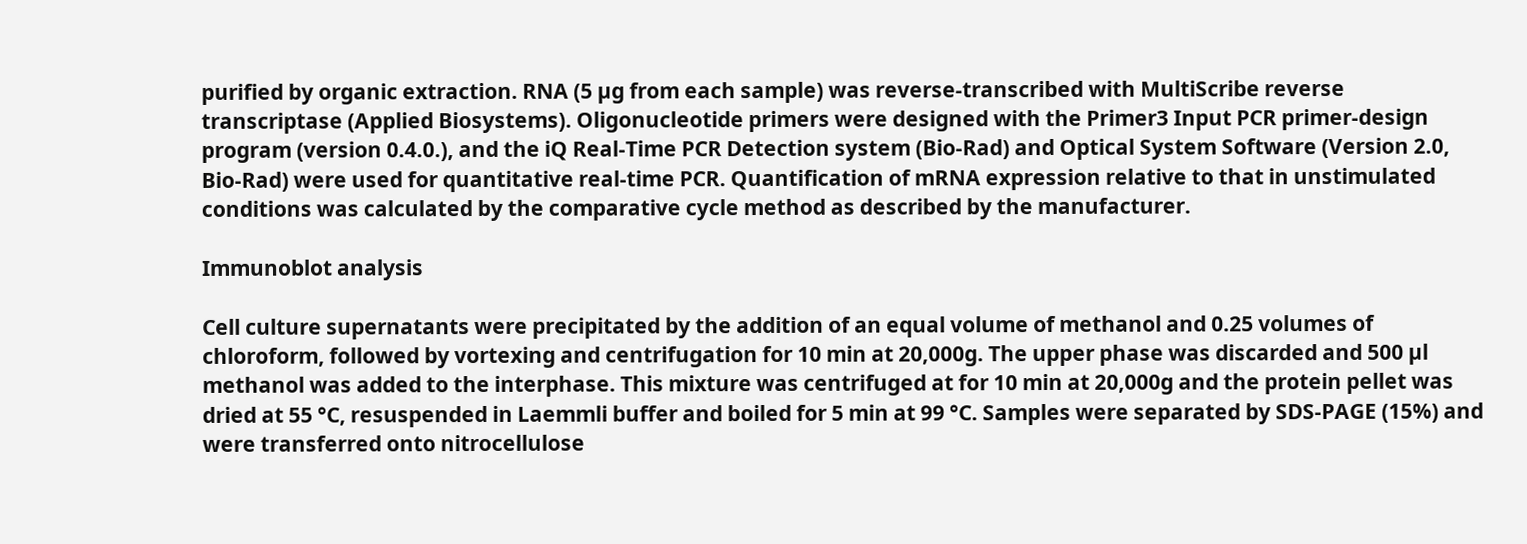purified by organic extraction. RNA (5 µg from each sample) was reverse-transcribed with MultiScribe reverse transcriptase (Applied Biosystems). Oligonucleotide primers were designed with the Primer3 Input PCR primer-design program (version 0.4.0.), and the iQ Real-Time PCR Detection system (Bio-Rad) and Optical System Software (Version 2.0, Bio-Rad) were used for quantitative real-time PCR. Quantification of mRNA expression relative to that in unstimulated conditions was calculated by the comparative cycle method as described by the manufacturer.

Immunoblot analysis

Cell culture supernatants were precipitated by the addition of an equal volume of methanol and 0.25 volumes of chloroform, followed by vortexing and centrifugation for 10 min at 20,000g. The upper phase was discarded and 500 µl methanol was added to the interphase. This mixture was centrifuged at for 10 min at 20,000g and the protein pellet was dried at 55 °C, resuspended in Laemmli buffer and boiled for 5 min at 99 °C. Samples were separated by SDS-PAGE (15%) and were transferred onto nitrocellulose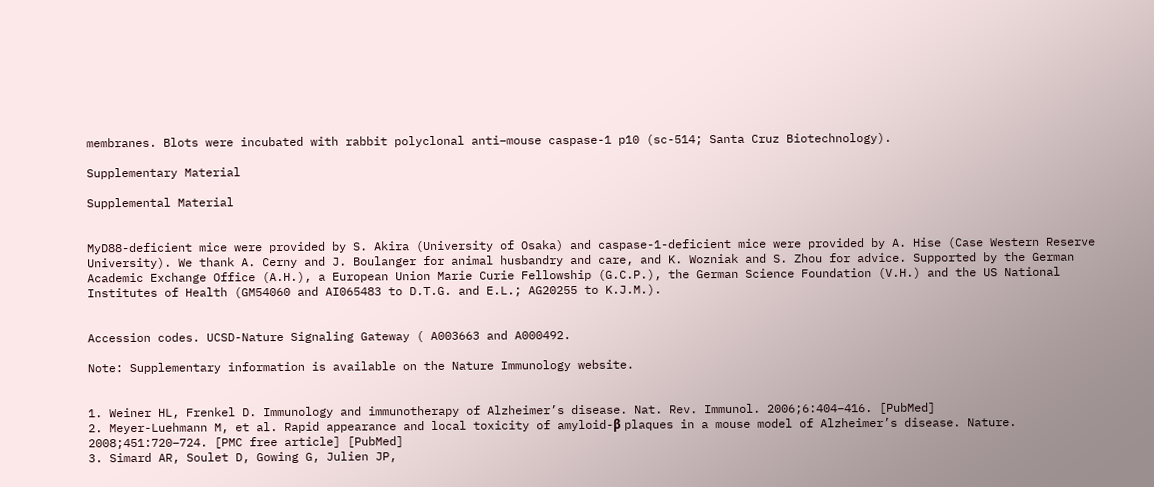membranes. Blots were incubated with rabbit polyclonal anti–mouse caspase-1 p10 (sc-514; Santa Cruz Biotechnology).

Supplementary Material

Supplemental Material


MyD88-deficient mice were provided by S. Akira (University of Osaka) and caspase-1-deficient mice were provided by A. Hise (Case Western Reserve University). We thank A. Cerny and J. Boulanger for animal husbandry and care, and K. Wozniak and S. Zhou for advice. Supported by the German Academic Exchange Office (A.H.), a European Union Marie Curie Fellowship (G.C.P.), the German Science Foundation (V.H.) and the US National Institutes of Health (GM54060 and AI065483 to D.T.G. and E.L.; AG20255 to K.J.M.).


Accession codes. UCSD-Nature Signaling Gateway ( A003663 and A000492.

Note: Supplementary information is available on the Nature Immunology website.


1. Weiner HL, Frenkel D. Immunology and immunotherapy of Alzheimer’s disease. Nat. Rev. Immunol. 2006;6:404–416. [PubMed]
2. Meyer-Luehmann M, et al. Rapid appearance and local toxicity of amyloid-β plaques in a mouse model of Alzheimer’s disease. Nature. 2008;451:720–724. [PMC free article] [PubMed]
3. Simard AR, Soulet D, Gowing G, Julien JP,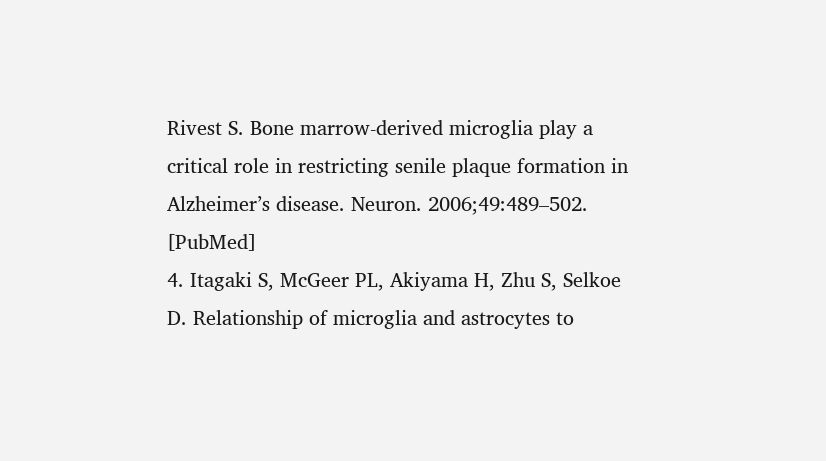Rivest S. Bone marrow-derived microglia play a critical role in restricting senile plaque formation in Alzheimer’s disease. Neuron. 2006;49:489–502. [PubMed]
4. Itagaki S, McGeer PL, Akiyama H, Zhu S, Selkoe D. Relationship of microglia and astrocytes to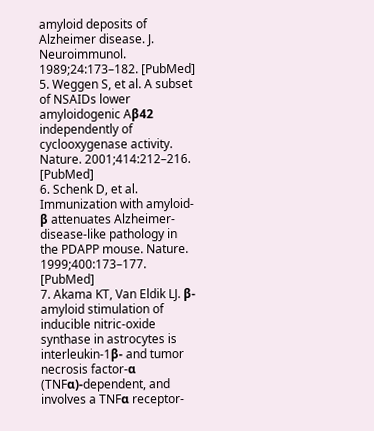amyloid deposits of Alzheimer disease. J. Neuroimmunol. 1989;24:173–182. [PubMed]
5. Weggen S, et al. A subset of NSAIDs lower amyloidogenic Aβ42 independently of cyclooxygenase activity. Nature. 2001;414:212–216. [PubMed]
6. Schenk D, et al. Immunization with amyloid-β attenuates Alzheimer-disease-like pathology in the PDAPP mouse. Nature. 1999;400:173–177. [PubMed]
7. Akama KT, Van Eldik LJ. β-amyloid stimulation of inducible nitric-oxide synthase in astrocytes is interleukin-1β- and tumor necrosis factor-α (TNFα)-dependent, and involves a TNFα receptor-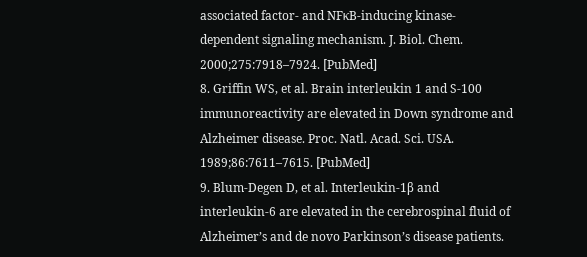associated factor- and NFκB-inducing kinase-dependent signaling mechanism. J. Biol. Chem. 2000;275:7918–7924. [PubMed]
8. Griffin WS, et al. Brain interleukin 1 and S-100 immunoreactivity are elevated in Down syndrome and Alzheimer disease. Proc. Natl. Acad. Sci. USA. 1989;86:7611–7615. [PubMed]
9. Blum-Degen D, et al. Interleukin-1β and interleukin-6 are elevated in the cerebrospinal fluid of Alzheimer’s and de novo Parkinson’s disease patients.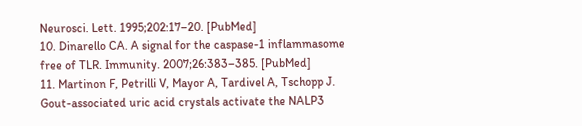Neurosci. Lett. 1995;202:17–20. [PubMed]
10. Dinarello CA. A signal for the caspase-1 inflammasome free of TLR. Immunity. 2007;26:383–385. [PubMed]
11. Martinon F, Petrilli V, Mayor A, Tardivel A, Tschopp J. Gout-associated uric acid crystals activate the NALP3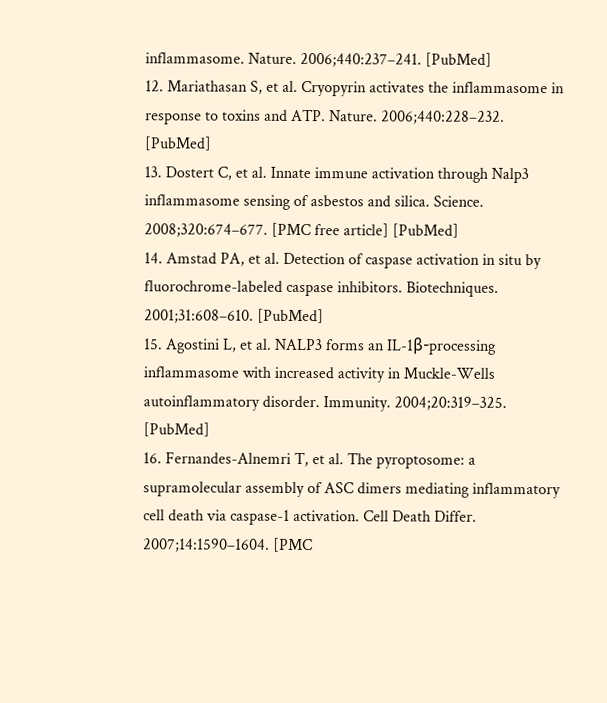inflammasome. Nature. 2006;440:237–241. [PubMed]
12. Mariathasan S, et al. Cryopyrin activates the inflammasome in response to toxins and ATP. Nature. 2006;440:228–232. [PubMed]
13. Dostert C, et al. Innate immune activation through Nalp3 inflammasome sensing of asbestos and silica. Science. 2008;320:674–677. [PMC free article] [PubMed]
14. Amstad PA, et al. Detection of caspase activation in situ by fluorochrome-labeled caspase inhibitors. Biotechniques. 2001;31:608–610. [PubMed]
15. Agostini L, et al. NALP3 forms an IL-1β-processing inflammasome with increased activity in Muckle-Wells autoinflammatory disorder. Immunity. 2004;20:319–325. [PubMed]
16. Fernandes-Alnemri T, et al. The pyroptosome: a supramolecular assembly of ASC dimers mediating inflammatory cell death via caspase-1 activation. Cell Death Differ. 2007;14:1590–1604. [PMC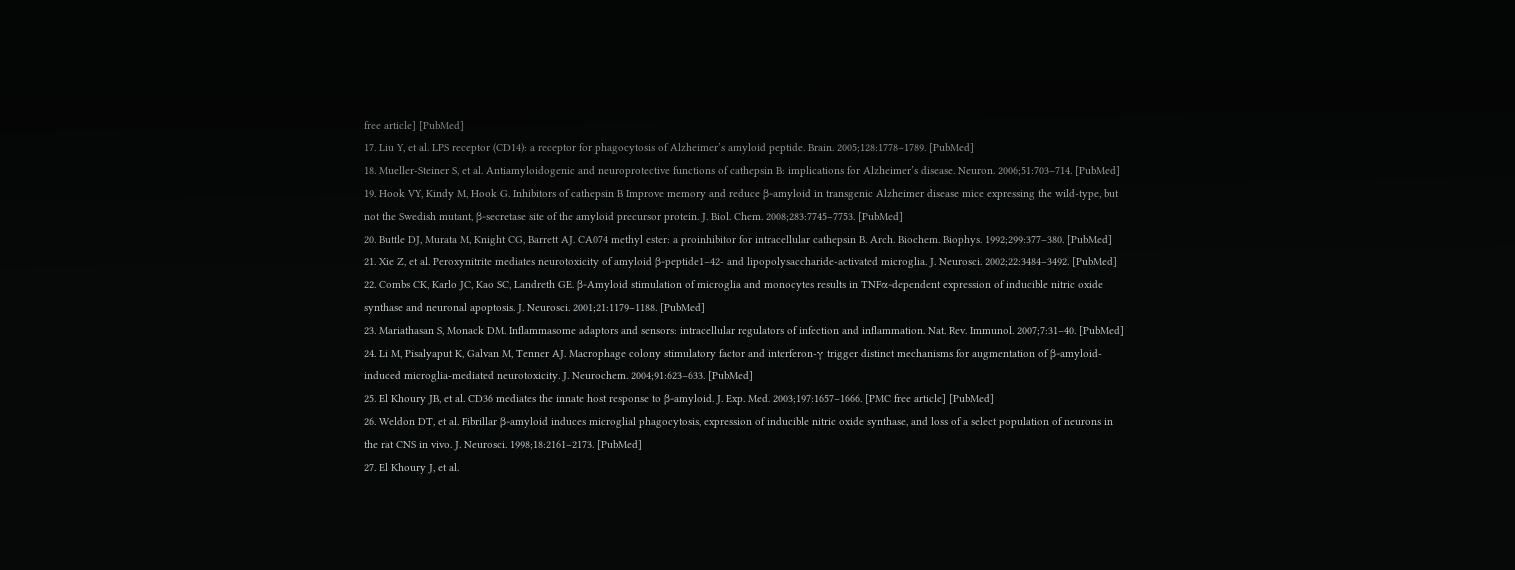free article] [PubMed]
17. Liu Y, et al. LPS receptor (CD14): a receptor for phagocytosis of Alzheimer’s amyloid peptide. Brain. 2005;128:1778–1789. [PubMed]
18. Mueller-Steiner S, et al. Antiamyloidogenic and neuroprotective functions of cathepsin B: implications for Alzheimer’s disease. Neuron. 2006;51:703–714. [PubMed]
19. Hook VY, Kindy M, Hook G. Inhibitors of cathepsin B Improve memory and reduce β-amyloid in transgenic Alzheimer disease mice expressing the wild-type, but not the Swedish mutant, β-secretase site of the amyloid precursor protein. J. Biol. Chem. 2008;283:7745–7753. [PubMed]
20. Buttle DJ, Murata M, Knight CG, Barrett AJ. CA074 methyl ester: a proinhibitor for intracellular cathepsin B. Arch. Biochem. Biophys. 1992;299:377–380. [PubMed]
21. Xie Z, et al. Peroxynitrite mediates neurotoxicity of amyloid β-peptide1–42- and lipopolysaccharide-activated microglia. J. Neurosci. 2002;22:3484–3492. [PubMed]
22. Combs CK, Karlo JC, Kao SC, Landreth GE. β-Amyloid stimulation of microglia and monocytes results in TNFα-dependent expression of inducible nitric oxide synthase and neuronal apoptosis. J. Neurosci. 2001;21:1179–1188. [PubMed]
23. Mariathasan S, Monack DM. Inflammasome adaptors and sensors: intracellular regulators of infection and inflammation. Nat. Rev. Immunol. 2007;7:31–40. [PubMed]
24. Li M, Pisalyaput K, Galvan M, Tenner AJ. Macrophage colony stimulatory factor and interferon-γ trigger distinct mechanisms for augmentation of β-amyloid-induced microglia-mediated neurotoxicity. J. Neurochem. 2004;91:623–633. [PubMed]
25. El Khoury JB, et al. CD36 mediates the innate host response to β-amyloid. J. Exp. Med. 2003;197:1657–1666. [PMC free article] [PubMed]
26. Weldon DT, et al. Fibrillar β-amyloid induces microglial phagocytosis, expression of inducible nitric oxide synthase, and loss of a select population of neurons in the rat CNS in vivo. J. Neurosci. 1998;18:2161–2173. [PubMed]
27. El Khoury J, et al.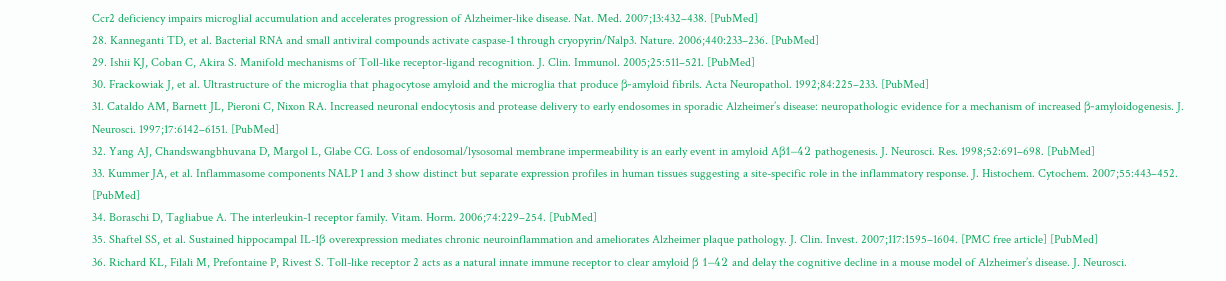Ccr2 deficiency impairs microglial accumulation and accelerates progression of Alzheimer-like disease. Nat. Med. 2007;13:432–438. [PubMed]
28. Kanneganti TD, et al. Bacterial RNA and small antiviral compounds activate caspase-1 through cryopyrin/Nalp3. Nature. 2006;440:233–236. [PubMed]
29. Ishii KJ, Coban C, Akira S. Manifold mechanisms of Toll-like receptor-ligand recognition. J. Clin. Immunol. 2005;25:511–521. [PubMed]
30. Frackowiak J, et al. Ultrastructure of the microglia that phagocytose amyloid and the microglia that produce β-amyloid fibrils. Acta Neuropathol. 1992;84:225–233. [PubMed]
31. Cataldo AM, Barnett JL, Pieroni C, Nixon RA. Increased neuronal endocytosis and protease delivery to early endosomes in sporadic Alzheimer’s disease: neuropathologic evidence for a mechanism of increased β-amyloidogenesis. J. Neurosci. 1997;17:6142–6151. [PubMed]
32. Yang AJ, Chandswangbhuvana D, Margol L, Glabe CG. Loss of endosomal/lysosomal membrane impermeability is an early event in amyloid Aβ1–42 pathogenesis. J. Neurosci. Res. 1998;52:691–698. [PubMed]
33. Kummer JA, et al. Inflammasome components NALP 1 and 3 show distinct but separate expression profiles in human tissues suggesting a site-specific role in the inflammatory response. J. Histochem. Cytochem. 2007;55:443–452. [PubMed]
34. Boraschi D, Tagliabue A. The interleukin-1 receptor family. Vitam. Horm. 2006;74:229–254. [PubMed]
35. Shaftel SS, et al. Sustained hippocampal IL-1β overexpression mediates chronic neuroinflammation and ameliorates Alzheimer plaque pathology. J. Clin. Invest. 2007;117:1595–1604. [PMC free article] [PubMed]
36. Richard KL, Filali M, Prefontaine P, Rivest S. Toll-like receptor 2 acts as a natural innate immune receptor to clear amyloid β 1–42 and delay the cognitive decline in a mouse model of Alzheimer’s disease. J. Neurosci.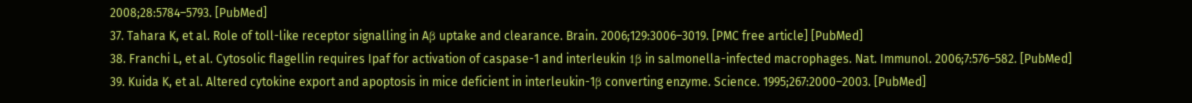2008;28:5784–5793. [PubMed]
37. Tahara K, et al. Role of toll-like receptor signalling in Aβ uptake and clearance. Brain. 2006;129:3006–3019. [PMC free article] [PubMed]
38. Franchi L, et al. Cytosolic flagellin requires Ipaf for activation of caspase-1 and interleukin 1β in salmonella-infected macrophages. Nat. Immunol. 2006;7:576–582. [PubMed]
39. Kuida K, et al. Altered cytokine export and apoptosis in mice deficient in interleukin-1β converting enzyme. Science. 1995;267:2000–2003. [PubMed]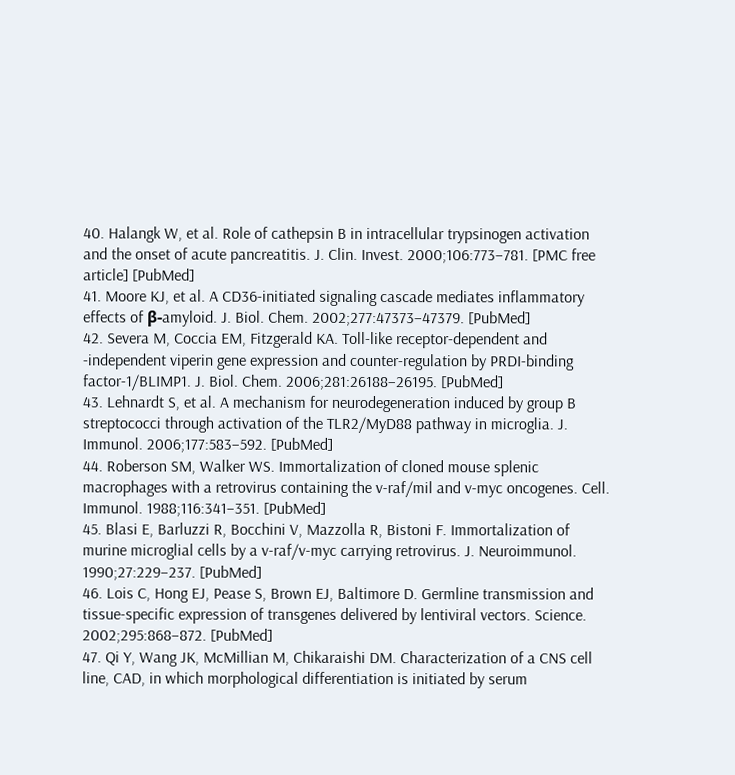40. Halangk W, et al. Role of cathepsin B in intracellular trypsinogen activation and the onset of acute pancreatitis. J. Clin. Invest. 2000;106:773–781. [PMC free article] [PubMed]
41. Moore KJ, et al. A CD36-initiated signaling cascade mediates inflammatory effects of β-amyloid. J. Biol. Chem. 2002;277:47373–47379. [PubMed]
42. Severa M, Coccia EM, Fitzgerald KA. Toll-like receptor-dependent and -independent viperin gene expression and counter-regulation by PRDI-binding factor-1/BLIMP1. J. Biol. Chem. 2006;281:26188–26195. [PubMed]
43. Lehnardt S, et al. A mechanism for neurodegeneration induced by group B streptococci through activation of the TLR2/MyD88 pathway in microglia. J. Immunol. 2006;177:583–592. [PubMed]
44. Roberson SM, Walker WS. Immortalization of cloned mouse splenic macrophages with a retrovirus containing the v-raf/mil and v-myc oncogenes. Cell. Immunol. 1988;116:341–351. [PubMed]
45. Blasi E, Barluzzi R, Bocchini V, Mazzolla R, Bistoni F. Immortalization of murine microglial cells by a v-raf/v-myc carrying retrovirus. J. Neuroimmunol. 1990;27:229–237. [PubMed]
46. Lois C, Hong EJ, Pease S, Brown EJ, Baltimore D. Germline transmission and tissue-specific expression of transgenes delivered by lentiviral vectors. Science. 2002;295:868–872. [PubMed]
47. Qi Y, Wang JK, McMillian M, Chikaraishi DM. Characterization of a CNS cell line, CAD, in which morphological differentiation is initiated by serum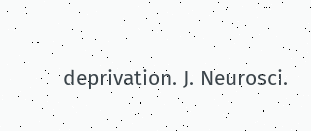deprivation. J. Neurosci.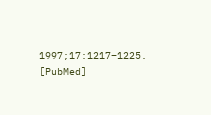1997;17:1217–1225. [PubMed]